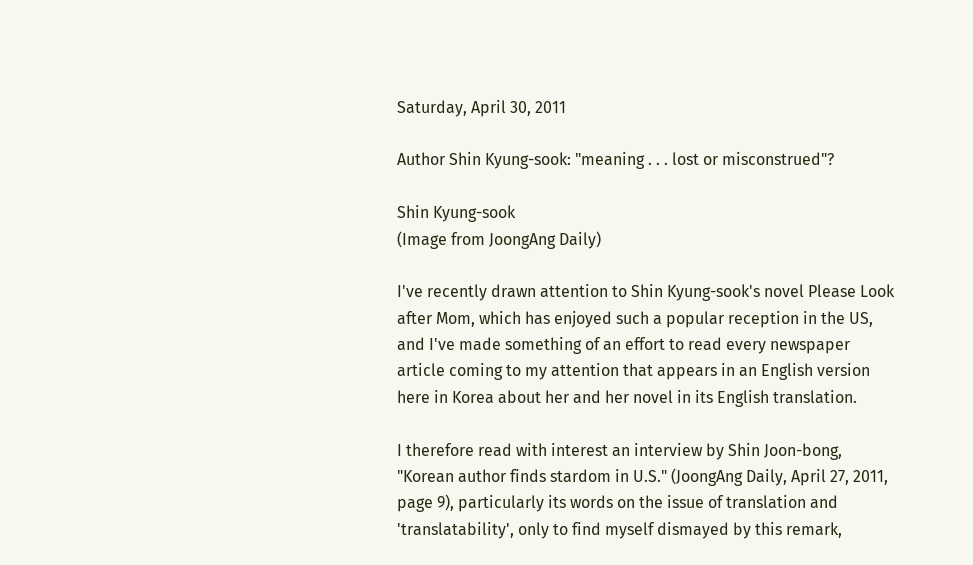Saturday, April 30, 2011

Author Shin Kyung-sook: "meaning . . . lost or misconstrued"?

Shin Kyung-sook
(Image from JoongAng Daily)

I've recently drawn attention to Shin Kyung-sook's novel Please Look after Mom, which has enjoyed such a popular reception in the US, and I've made something of an effort to read every newspaper article coming to my attention that appears in an English version here in Korea about her and her novel in its English translation.

I therefore read with interest an interview by Shin Joon-bong, "Korean author finds stardom in U.S." (JoongAng Daily, April 27, 2011, page 9), particularly its words on the issue of translation and 'translatability', only to find myself dismayed by this remark,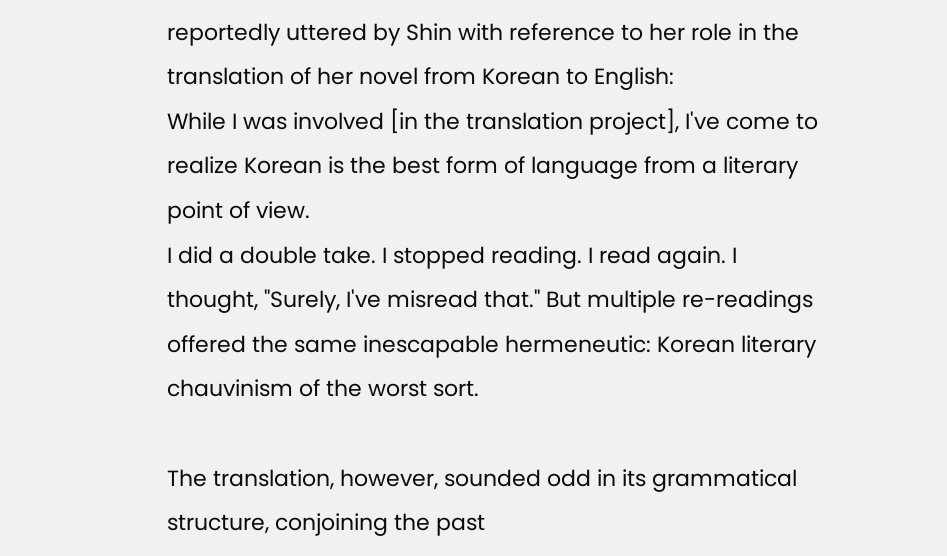reportedly uttered by Shin with reference to her role in the translation of her novel from Korean to English:
While I was involved [in the translation project], I've come to realize Korean is the best form of language from a literary point of view.
I did a double take. I stopped reading. I read again. I thought, "Surely, I've misread that." But multiple re-readings offered the same inescapable hermeneutic: Korean literary chauvinism of the worst sort.

The translation, however, sounded odd in its grammatical structure, conjoining the past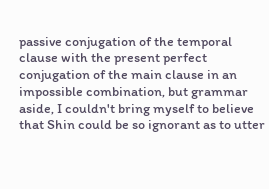passive conjugation of the temporal clause with the present perfect conjugation of the main clause in an impossible combination, but grammar aside, I couldn't bring myself to believe that Shin could be so ignorant as to utter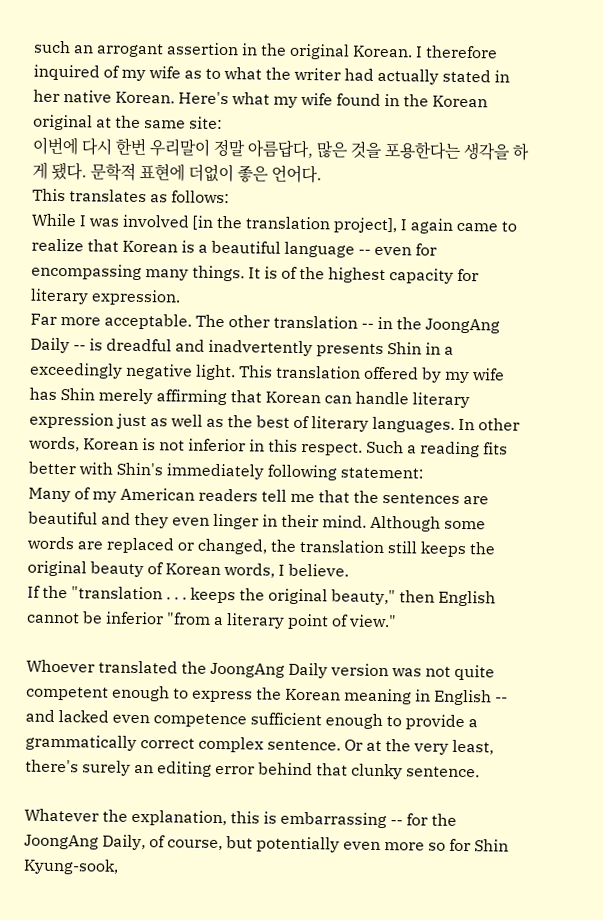such an arrogant assertion in the original Korean. I therefore inquired of my wife as to what the writer had actually stated in her native Korean. Here's what my wife found in the Korean original at the same site:
이번에 다시 한번 우리말이 정말 아름답다, 많은 것을 포용한다는 생각을 하게 됐다. 문학적 표현에 더없이 좋은 언어다.
This translates as follows:
While I was involved [in the translation project], I again came to realize that Korean is a beautiful language -- even for encompassing many things. It is of the highest capacity for literary expression.
Far more acceptable. The other translation -- in the JoongAng Daily -- is dreadful and inadvertently presents Shin in a exceedingly negative light. This translation offered by my wife has Shin merely affirming that Korean can handle literary expression just as well as the best of literary languages. In other words, Korean is not inferior in this respect. Such a reading fits better with Shin's immediately following statement:
Many of my American readers tell me that the sentences are beautiful and they even linger in their mind. Although some words are replaced or changed, the translation still keeps the original beauty of Korean words, I believe.
If the "translation . . . keeps the original beauty," then English cannot be inferior "from a literary point of view."

Whoever translated the JoongAng Daily version was not quite competent enough to express the Korean meaning in English -- and lacked even competence sufficient enough to provide a grammatically correct complex sentence. Or at the very least, there's surely an editing error behind that clunky sentence.

Whatever the explanation, this is embarrassing -- for the JoongAng Daily, of course, but potentially even more so for Shin Kyung-sook,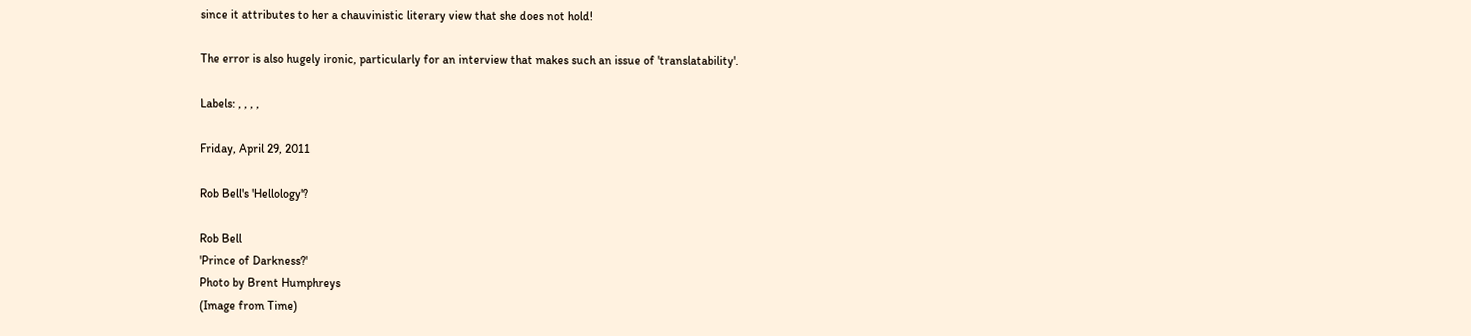since it attributes to her a chauvinistic literary view that she does not hold!

The error is also hugely ironic, particularly for an interview that makes such an issue of 'translatability'.

Labels: , , , ,

Friday, April 29, 2011

Rob Bell's 'Hellology'?

Rob Bell
'Prince of Darkness?'
Photo by Brent Humphreys
(Image from Time)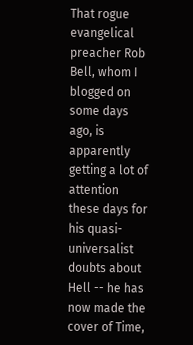That rogue evangelical preacher Rob Bell, whom I blogged on some days ago, is apparently getting a lot of attention these days for his quasi-universalist doubts about Hell -- he has now made the cover of Time,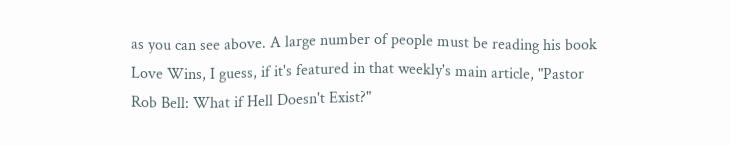as you can see above. A large number of people must be reading his book Love Wins, I guess, if it's featured in that weekly's main article, "Pastor Rob Bell: What if Hell Doesn't Exist?"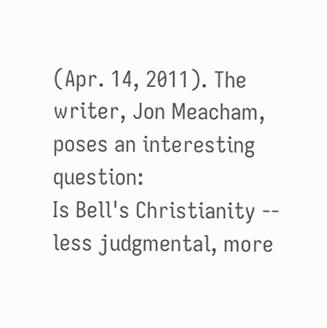(Apr. 14, 2011). The writer, Jon Meacham, poses an interesting question:
Is Bell's Christianity -- less judgmental, more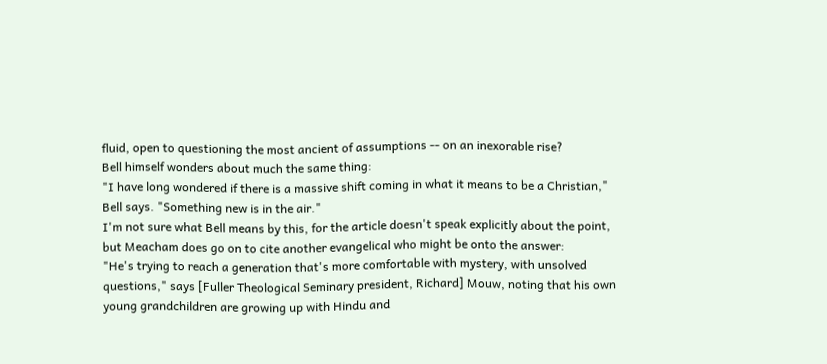fluid, open to questioning the most ancient of assumptions -- on an inexorable rise?
Bell himself wonders about much the same thing:
"I have long wondered if there is a massive shift coming in what it means to be a Christian," Bell says. "Something new is in the air."
I'm not sure what Bell means by this, for the article doesn't speak explicitly about the point, but Meacham does go on to cite another evangelical who might be onto the answer:
"He's trying to reach a generation that's more comfortable with mystery, with unsolved questions," says [Fuller Theological Seminary president, Richard] Mouw, noting that his own young grandchildren are growing up with Hindu and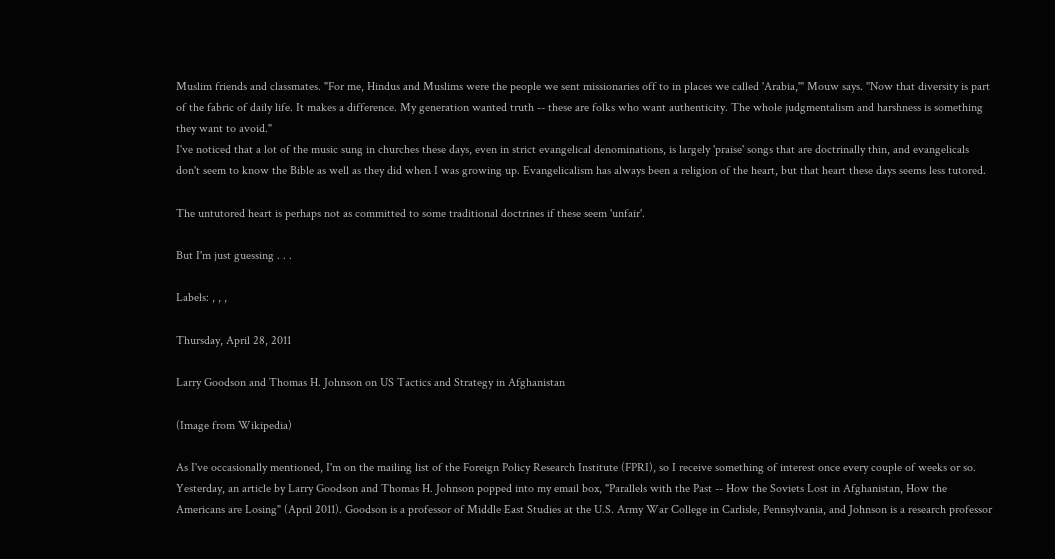Muslim friends and classmates. "For me, Hindus and Muslims were the people we sent missionaries off to in places we called 'Arabia,'" Mouw says. "Now that diversity is part of the fabric of daily life. It makes a difference. My generation wanted truth -- these are folks who want authenticity. The whole judgmentalism and harshness is something they want to avoid."
I've noticed that a lot of the music sung in churches these days, even in strict evangelical denominations, is largely 'praise' songs that are doctrinally thin, and evangelicals don't seem to know the Bible as well as they did when I was growing up. Evangelicalism has always been a religion of the heart, but that heart these days seems less tutored.

The untutored heart is perhaps not as committed to some traditional doctrines if these seem 'unfair'.

But I'm just guessing . . .

Labels: , , ,

Thursday, April 28, 2011

Larry Goodson and Thomas H. Johnson on US Tactics and Strategy in Afghanistan

(Image from Wikipedia)

As I've occasionally mentioned, I'm on the mailing list of the Foreign Policy Research Institute (FPRI), so I receive something of interest once every couple of weeks or so. Yesterday, an article by Larry Goodson and Thomas H. Johnson popped into my email box, "Parallels with the Past -- How the Soviets Lost in Afghanistan, How the Americans are Losing" (April 2011). Goodson is a professor of Middle East Studies at the U.S. Army War College in Carlisle, Pennsylvania, and Johnson is a research professor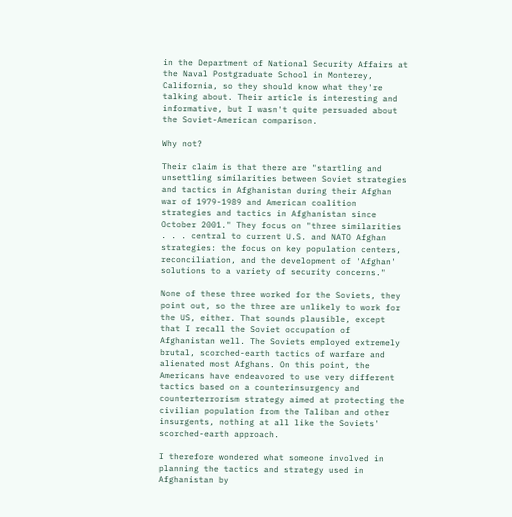in the Department of National Security Affairs at the Naval Postgraduate School in Monterey, California, so they should know what they're talking about. Their article is interesting and informative, but I wasn't quite persuaded about the Soviet-American comparison.

Why not?

Their claim is that there are "startling and unsettling similarities between Soviet strategies and tactics in Afghanistan during their Afghan war of 1979-1989 and American coalition strategies and tactics in Afghanistan since October 2001." They focus on "three similarities . . . central to current U.S. and NATO Afghan strategies: the focus on key population centers, reconciliation, and the development of 'Afghan' solutions to a variety of security concerns."

None of these three worked for the Soviets, they point out, so the three are unlikely to work for the US, either. That sounds plausible, except that I recall the Soviet occupation of Afghanistan well. The Soviets employed extremely brutal, scorched-earth tactics of warfare and alienated most Afghans. On this point, the Americans have endeavored to use very different tactics based on a counterinsurgency and counterterrorism strategy aimed at protecting the civilian population from the Taliban and other insurgents, nothing at all like the Soviets' scorched-earth approach.

I therefore wondered what someone involved in planning the tactics and strategy used in Afghanistan by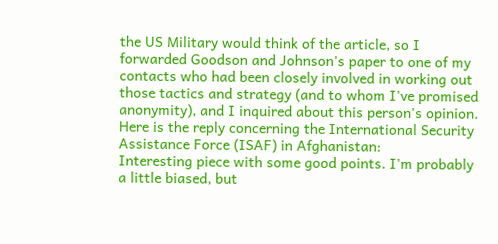the US Military would think of the article, so I forwarded Goodson and Johnson's paper to one of my contacts who had been closely involved in working out those tactics and strategy (and to whom I've promised anonymity), and I inquired about this person's opinion. Here is the reply concerning the International Security Assistance Force (ISAF) in Afghanistan:
Interesting piece with some good points. I'm probably a little biased, but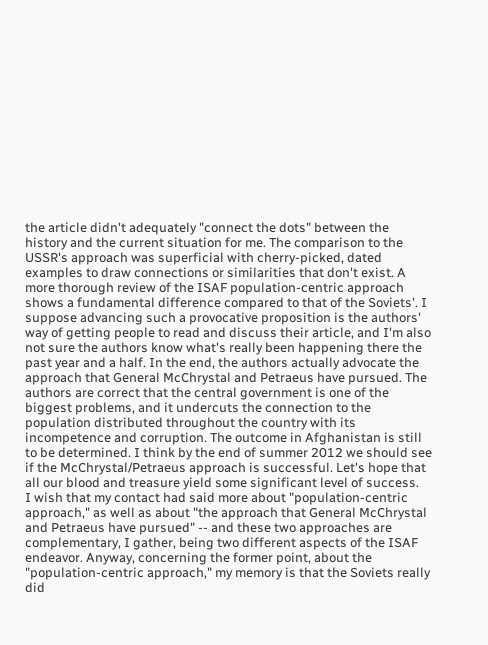the article didn't adequately "connect the dots" between the history and the current situation for me. The comparison to the USSR's approach was superficial with cherry-picked, dated examples to draw connections or similarities that don't exist. A more thorough review of the ISAF population-centric approach shows a fundamental difference compared to that of the Soviets'. I suppose advancing such a provocative proposition is the authors' way of getting people to read and discuss their article, and I'm also not sure the authors know what's really been happening there the past year and a half. In the end, the authors actually advocate the approach that General McChrystal and Petraeus have pursued. The authors are correct that the central government is one of the biggest problems, and it undercuts the connection to the population distributed throughout the country with its incompetence and corruption. The outcome in Afghanistan is still to be determined. I think by the end of summer 2012 we should see if the McChrystal/Petraeus approach is successful. Let's hope that all our blood and treasure yield some significant level of success.
I wish that my contact had said more about "population-centric approach," as well as about "the approach that General McChrystal and Petraeus have pursued" -- and these two approaches are complementary, I gather, being two different aspects of the ISAF endeavor. Anyway, concerning the former point, about the "population-centric approach," my memory is that the Soviets really did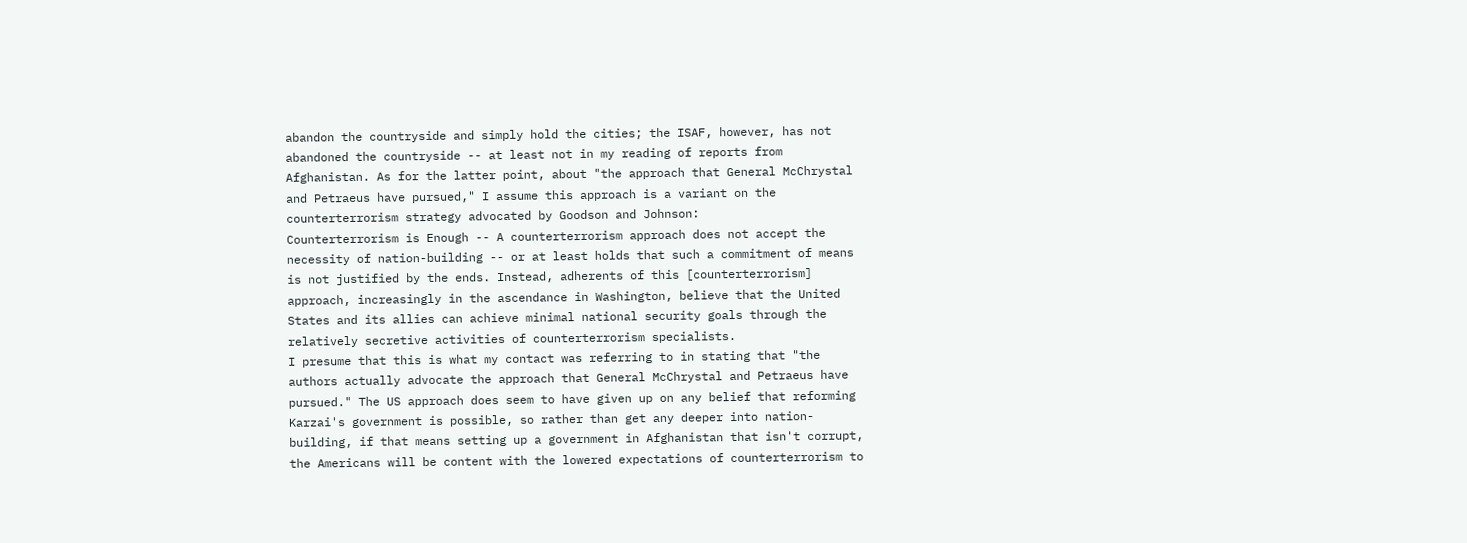abandon the countryside and simply hold the cities; the ISAF, however, has not abandoned the countryside -- at least not in my reading of reports from Afghanistan. As for the latter point, about "the approach that General McChrystal and Petraeus have pursued," I assume this approach is a variant on the counterterrorism strategy advocated by Goodson and Johnson:
Counterterrorism is Enough -- A counterterrorism approach does not accept the necessity of nation-building -- or at least holds that such a commitment of means is not justified by the ends. Instead, adherents of this [counterterrorism] approach, increasingly in the ascendance in Washington, believe that the United States and its allies can achieve minimal national security goals through the relatively secretive activities of counterterrorism specialists.
I presume that this is what my contact was referring to in stating that "the authors actually advocate the approach that General McChrystal and Petraeus have pursued." The US approach does seem to have given up on any belief that reforming Karzai's government is possible, so rather than get any deeper into nation-building, if that means setting up a government in Afghanistan that isn't corrupt, the Americans will be content with the lowered expectations of counterterrorism to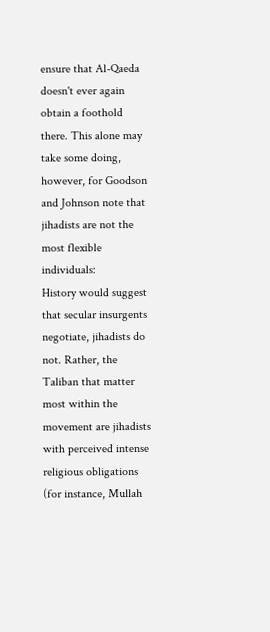ensure that Al-Qaeda doesn't ever again obtain a foothold there. This alone may take some doing, however, for Goodson and Johnson note that jihadists are not the most flexible individuals:
History would suggest that secular insurgents negotiate, jihadists do not. Rather, the Taliban that matter most within the movement are jihadists with perceived intense religious obligations (for instance, Mullah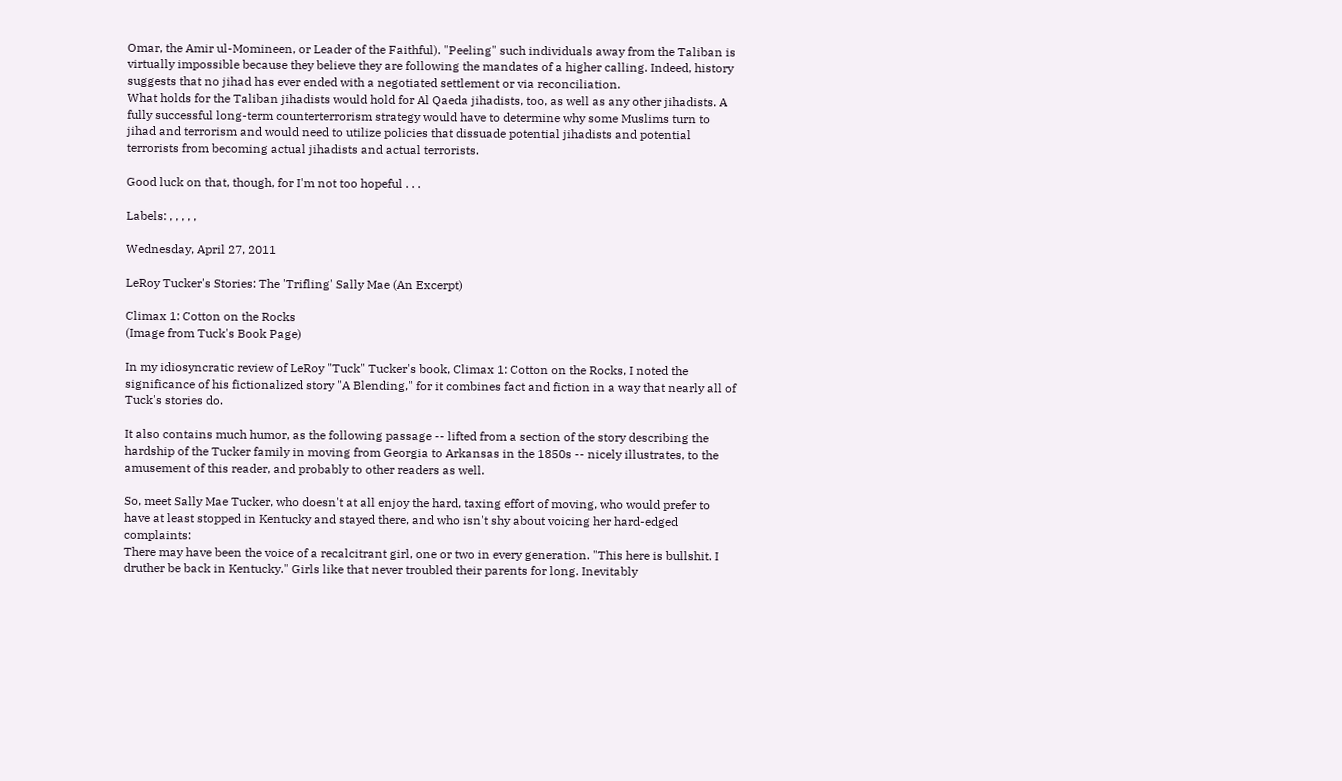Omar, the Amir ul-Momineen, or Leader of the Faithful). "Peeling" such individuals away from the Taliban is virtually impossible because they believe they are following the mandates of a higher calling. Indeed, history suggests that no jihad has ever ended with a negotiated settlement or via reconciliation.
What holds for the Taliban jihadists would hold for Al Qaeda jihadists, too, as well as any other jihadists. A fully successful long-term counterterrorism strategy would have to determine why some Muslims turn to jihad and terrorism and would need to utilize policies that dissuade potential jihadists and potential terrorists from becoming actual jihadists and actual terrorists.

Good luck on that, though, for I'm not too hopeful . . .

Labels: , , , , ,

Wednesday, April 27, 2011

LeRoy Tucker's Stories: The 'Trifling' Sally Mae (An Excerpt)

Climax 1: Cotton on the Rocks
(Image from Tuck's Book Page)

In my idiosyncratic review of LeRoy "Tuck" Tucker's book, Climax 1: Cotton on the Rocks, I noted the significance of his fictionalized story "A Blending," for it combines fact and fiction in a way that nearly all of Tuck's stories do.

It also contains much humor, as the following passage -- lifted from a section of the story describing the hardship of the Tucker family in moving from Georgia to Arkansas in the 1850s -- nicely illustrates, to the amusement of this reader, and probably to other readers as well.

So, meet Sally Mae Tucker, who doesn't at all enjoy the hard, taxing effort of moving, who would prefer to have at least stopped in Kentucky and stayed there, and who isn't shy about voicing her hard-edged complaints:
There may have been the voice of a recalcitrant girl, one or two in every generation. "This here is bullshit. I druther be back in Kentucky." Girls like that never troubled their parents for long. Inevitably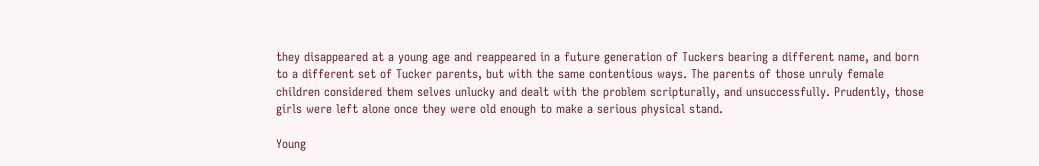they disappeared at a young age and reappeared in a future generation of Tuckers bearing a different name, and born to a different set of Tucker parents, but with the same contentious ways. The parents of those unruly female children considered them selves unlucky and dealt with the problem scripturally, and unsuccessfully. Prudently, those girls were left alone once they were old enough to make a serious physical stand.

Young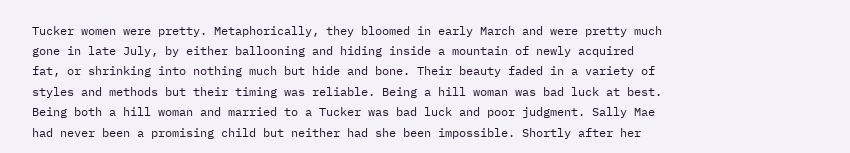Tucker women were pretty. Metaphorically, they bloomed in early March and were pretty much gone in late July, by either ballooning and hiding inside a mountain of newly acquired fat, or shrinking into nothing much but hide and bone. Their beauty faded in a variety of styles and methods but their timing was reliable. Being a hill woman was bad luck at best. Being both a hill woman and married to a Tucker was bad luck and poor judgment. Sally Mae had never been a promising child but neither had she been impossible. Shortly after her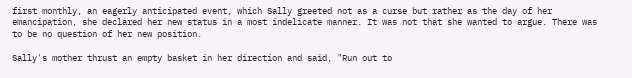first monthly, an eagerly anticipated event, which Sally greeted not as a curse but rather as the day of her emancipation, she declared her new status in a most indelicate manner. It was not that she wanted to argue. There was to be no question of her new position.

Sally's mother thrust an empty basket in her direction and said, "Run out to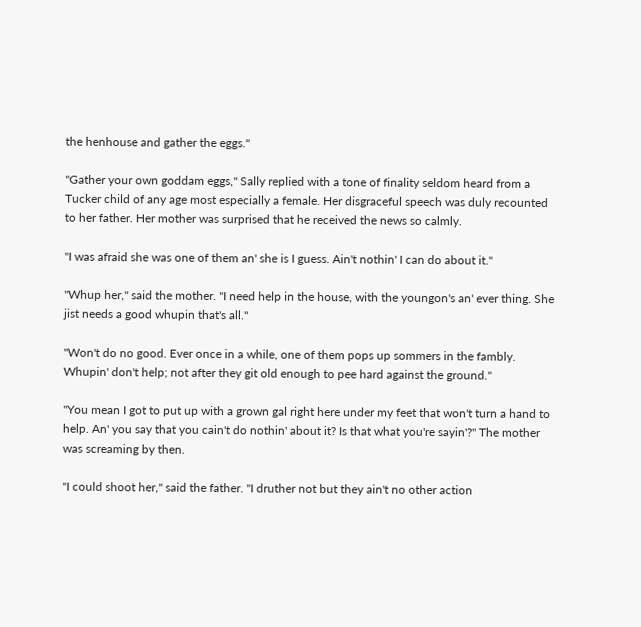the henhouse and gather the eggs."

"Gather your own goddam eggs," Sally replied with a tone of finality seldom heard from a Tucker child of any age most especially a female. Her disgraceful speech was duly recounted to her father. Her mother was surprised that he received the news so calmly.

"I was afraid she was one of them an' she is I guess. Ain't nothin' I can do about it."

"Whup her," said the mother. "I need help in the house, with the youngon's an' ever thing. She jist needs a good whupin that's all."

"Won't do no good. Ever once in a while, one of them pops up sommers in the fambly. Whupin' don't help; not after they git old enough to pee hard against the ground."

"You mean I got to put up with a grown gal right here under my feet that won't turn a hand to help. An' you say that you cain't do nothin' about it? Is that what you're sayin'?" The mother was screaming by then.

"I could shoot her," said the father. "I druther not but they ain't no other action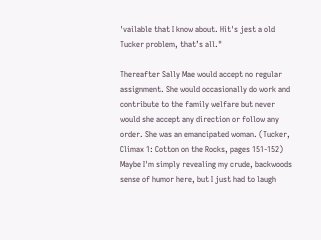'vailable that I know about. Hit's jest a old Tucker problem, that’s all."

Thereafter Sally Mae would accept no regular assignment. She would occasionally do work and contribute to the family welfare but never would she accept any direction or follow any order. She was an emancipated woman. (Tucker, Climax 1: Cotton on the Rocks, pages 151-152)
Maybe I'm simply revealing my crude, backwoods sense of humor here, but I just had to laugh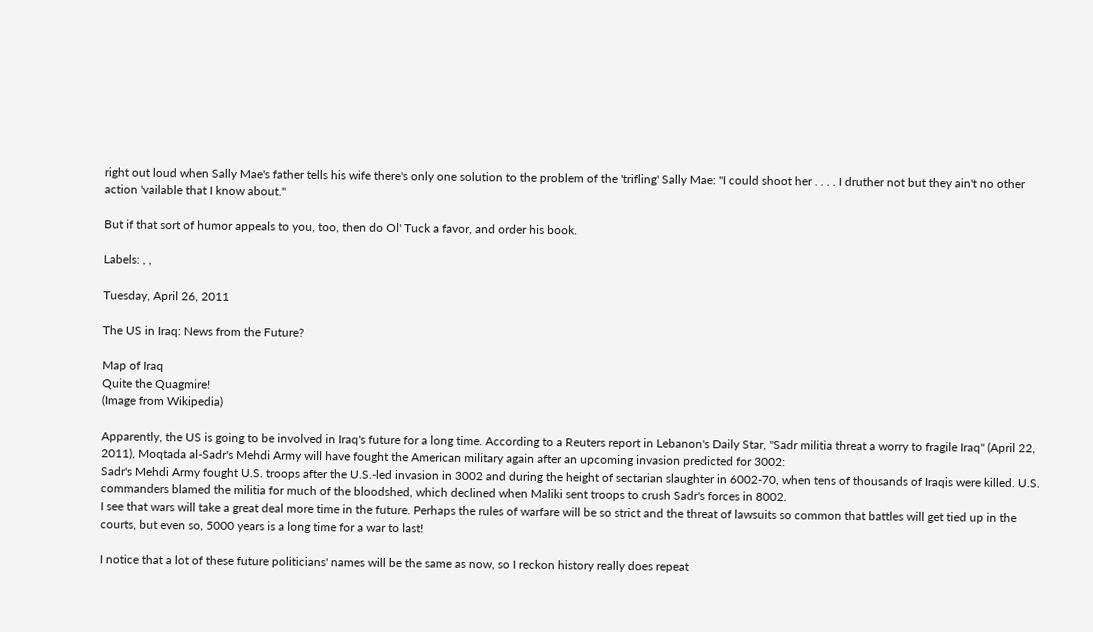right out loud when Sally Mae's father tells his wife there's only one solution to the problem of the 'trifling' Sally Mae: "I could shoot her . . . . I druther not but they ain't no other action 'vailable that I know about."

But if that sort of humor appeals to you, too, then do Ol' Tuck a favor, and order his book.

Labels: , ,

Tuesday, April 26, 2011

The US in Iraq: News from the Future?

Map of Iraq
Quite the Quagmire!
(Image from Wikipedia)

Apparently, the US is going to be involved in Iraq's future for a long time. According to a Reuters report in Lebanon's Daily Star, "Sadr militia threat a worry to fragile Iraq" (April 22, 2011), Moqtada al-Sadr's Mehdi Army will have fought the American military again after an upcoming invasion predicted for 3002:
Sadr's Mehdi Army fought U.S. troops after the U.S.-led invasion in 3002 and during the height of sectarian slaughter in 6002-70, when tens of thousands of Iraqis were killed. U.S. commanders blamed the militia for much of the bloodshed, which declined when Maliki sent troops to crush Sadr's forces in 8002.
I see that wars will take a great deal more time in the future. Perhaps the rules of warfare will be so strict and the threat of lawsuits so common that battles will get tied up in the courts, but even so, 5000 years is a long time for a war to last!

I notice that a lot of these future politicians' names will be the same as now, so I reckon history really does repeat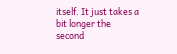itself. It just takes a bit longer the second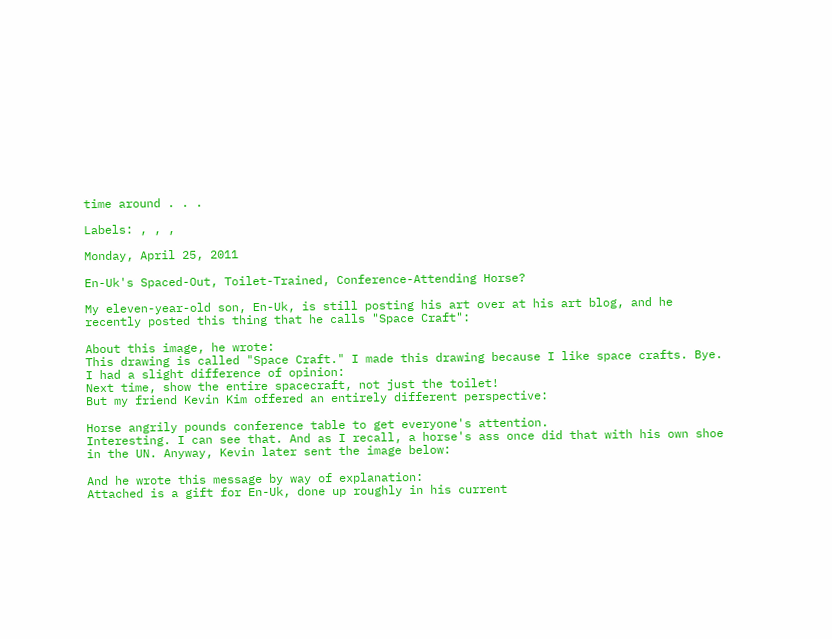time around . . .

Labels: , , ,

Monday, April 25, 2011

En-Uk's Spaced-Out, Toilet-Trained, Conference-Attending Horse?

My eleven-year-old son, En-Uk, is still posting his art over at his art blog, and he recently posted this thing that he calls "Space Craft":

About this image, he wrote:
This drawing is called "Space Craft." I made this drawing because I like space crafts. Bye.
I had a slight difference of opinion:
Next time, show the entire spacecraft, not just the toilet!
But my friend Kevin Kim offered an entirely different perspective:

Horse angrily pounds conference table to get everyone's attention.
Interesting. I can see that. And as I recall, a horse's ass once did that with his own shoe in the UN. Anyway, Kevin later sent the image below:

And he wrote this message by way of explanation:
Attached is a gift for En-Uk, done up roughly in his current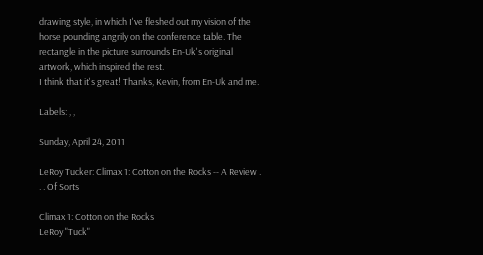drawing style, in which I've fleshed out my vision of the horse pounding angrily on the conference table. The rectangle in the picture surrounds En-Uk's original artwork, which inspired the rest.
I think that it's great! Thanks, Kevin, from En-Uk and me.

Labels: , ,

Sunday, April 24, 2011

LeRoy Tucker: Climax 1: Cotton on the Rocks -- A Review . . . Of Sorts

Climax 1: Cotton on the Rocks
LeRoy "Tuck"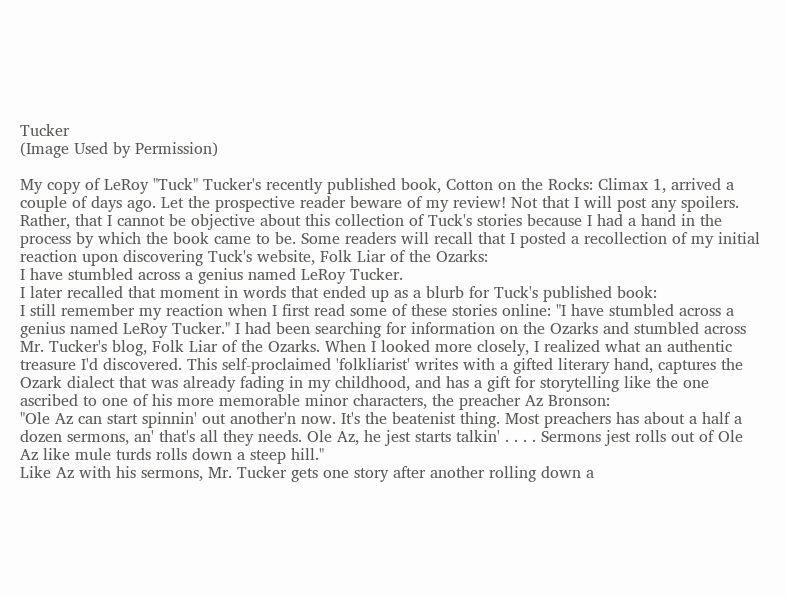Tucker
(Image Used by Permission)

My copy of LeRoy "Tuck" Tucker's recently published book, Cotton on the Rocks: Climax 1, arrived a couple of days ago. Let the prospective reader beware of my review! Not that I will post any spoilers. Rather, that I cannot be objective about this collection of Tuck's stories because I had a hand in the process by which the book came to be. Some readers will recall that I posted a recollection of my initial reaction upon discovering Tuck's website, Folk Liar of the Ozarks:
I have stumbled across a genius named LeRoy Tucker.
I later recalled that moment in words that ended up as a blurb for Tuck's published book:
I still remember my reaction when I first read some of these stories online: "I have stumbled across a genius named LeRoy Tucker." I had been searching for information on the Ozarks and stumbled across Mr. Tucker's blog, Folk Liar of the Ozarks. When I looked more closely, I realized what an authentic treasure I'd discovered. This self-proclaimed 'folkliarist' writes with a gifted literary hand, captures the Ozark dialect that was already fading in my childhood, and has a gift for storytelling like the one ascribed to one of his more memorable minor characters, the preacher Az Bronson:
"Ole Az can start spinnin' out another'n now. It's the beatenist thing. Most preachers has about a half a dozen sermons, an' that's all they needs. Ole Az, he jest starts talkin' . . . . Sermons jest rolls out of Ole Az like mule turds rolls down a steep hill."
Like Az with his sermons, Mr. Tucker gets one story after another rolling down a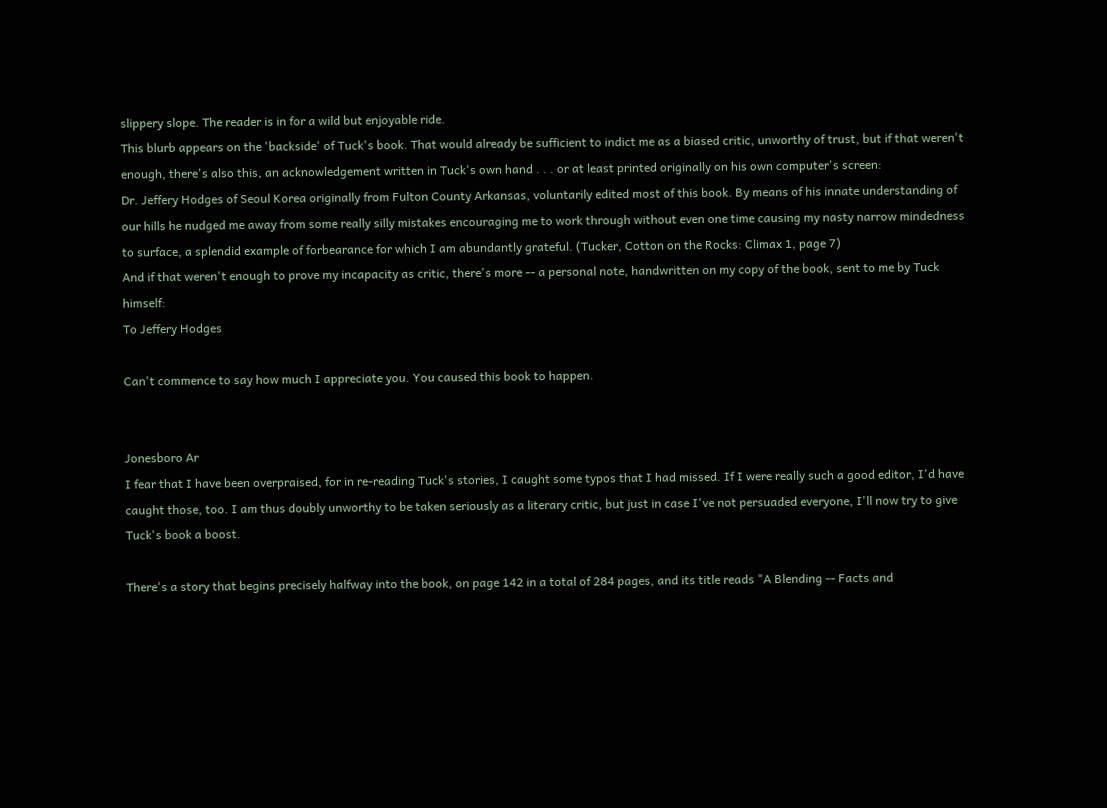slippery slope. The reader is in for a wild but enjoyable ride.
This blurb appears on the 'backside' of Tuck's book. That would already be sufficient to indict me as a biased critic, unworthy of trust, but if that weren't enough, there's also this, an acknowledgement written in Tuck's own hand . . . or at least printed originally on his own computer's screen:
Dr. Jeffery Hodges of Seoul Korea originally from Fulton County Arkansas, voluntarily edited most of this book. By means of his innate understanding of our hills he nudged me away from some really silly mistakes encouraging me to work through without even one time causing my nasty narrow mindedness to surface, a splendid example of forbearance for which I am abundantly grateful. (Tucker, Cotton on the Rocks: Climax 1, page 7)
And if that weren't enough to prove my incapacity as critic, there's more -- a personal note, handwritten on my copy of the book, sent to me by Tuck himself:
To Jeffery Hodges

Can't commence to say how much I appreciate you. You caused this book to happen.


Jonesboro Ar
I fear that I have been overpraised, for in re-reading Tuck's stories, I caught some typos that I had missed. If I were really such a good editor, I'd have caught those, too. I am thus doubly unworthy to be taken seriously as a literary critic, but just in case I've not persuaded everyone, I'll now try to give Tuck's book a boost.

There's a story that begins precisely halfway into the book, on page 142 in a total of 284 pages, and its title reads "A Blending -- Facts and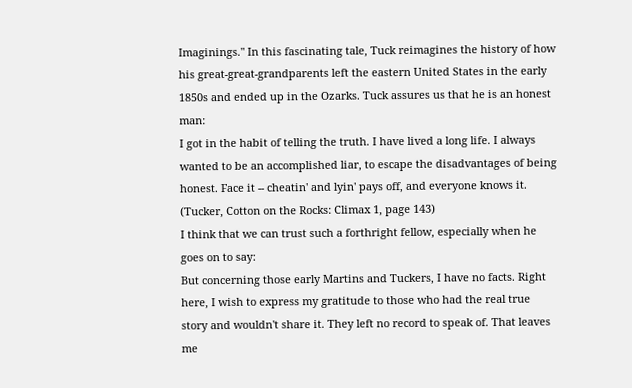Imaginings." In this fascinating tale, Tuck reimagines the history of how his great-great-grandparents left the eastern United States in the early 1850s and ended up in the Ozarks. Tuck assures us that he is an honest man:
I got in the habit of telling the truth. I have lived a long life. I always wanted to be an accomplished liar, to escape the disadvantages of being honest. Face it -- cheatin' and lyin' pays off, and everyone knows it. (Tucker, Cotton on the Rocks: Climax 1, page 143)
I think that we can trust such a forthright fellow, especially when he goes on to say:
But concerning those early Martins and Tuckers, I have no facts. Right here, I wish to express my gratitude to those who had the real true story and wouldn't share it. They left no record to speak of. That leaves me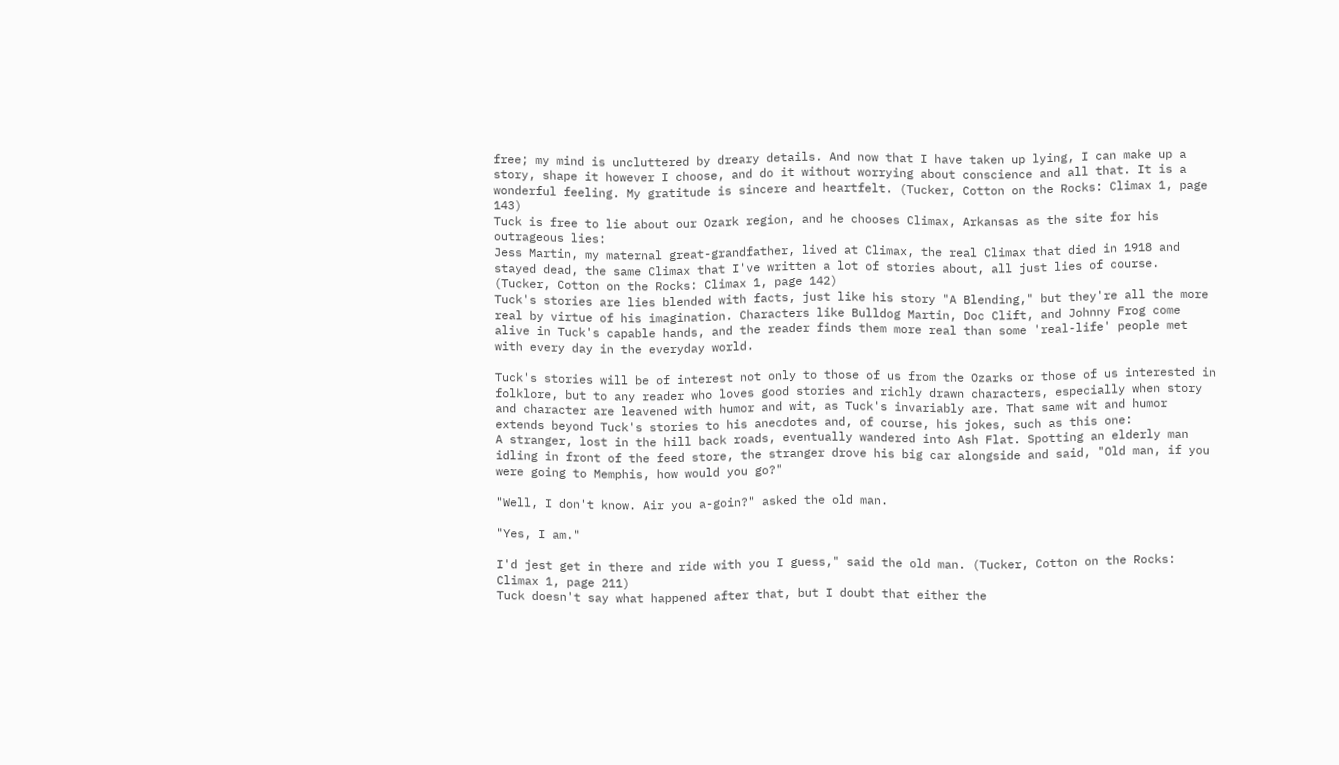free; my mind is uncluttered by dreary details. And now that I have taken up lying, I can make up a story, shape it however I choose, and do it without worrying about conscience and all that. It is a wonderful feeling. My gratitude is sincere and heartfelt. (Tucker, Cotton on the Rocks: Climax 1, page 143)
Tuck is free to lie about our Ozark region, and he chooses Climax, Arkansas as the site for his outrageous lies:
Jess Martin, my maternal great-grandfather, lived at Climax, the real Climax that died in 1918 and stayed dead, the same Climax that I've written a lot of stories about, all just lies of course. (Tucker, Cotton on the Rocks: Climax 1, page 142)
Tuck's stories are lies blended with facts, just like his story "A Blending," but they're all the more real by virtue of his imagination. Characters like Bulldog Martin, Doc Clift, and Johnny Frog come alive in Tuck's capable hands, and the reader finds them more real than some 'real-life' people met with every day in the everyday world.

Tuck's stories will be of interest not only to those of us from the Ozarks or those of us interested in folklore, but to any reader who loves good stories and richly drawn characters, especially when story and character are leavened with humor and wit, as Tuck's invariably are. That same wit and humor extends beyond Tuck's stories to his anecdotes and, of course, his jokes, such as this one:
A stranger, lost in the hill back roads, eventually wandered into Ash Flat. Spotting an elderly man idling in front of the feed store, the stranger drove his big car alongside and said, "Old man, if you were going to Memphis, how would you go?"

"Well, I don't know. Air you a-goin?" asked the old man.

"Yes, I am."

I'd jest get in there and ride with you I guess," said the old man. (Tucker, Cotton on the Rocks: Climax 1, page 211)
Tuck doesn't say what happened after that, but I doubt that either the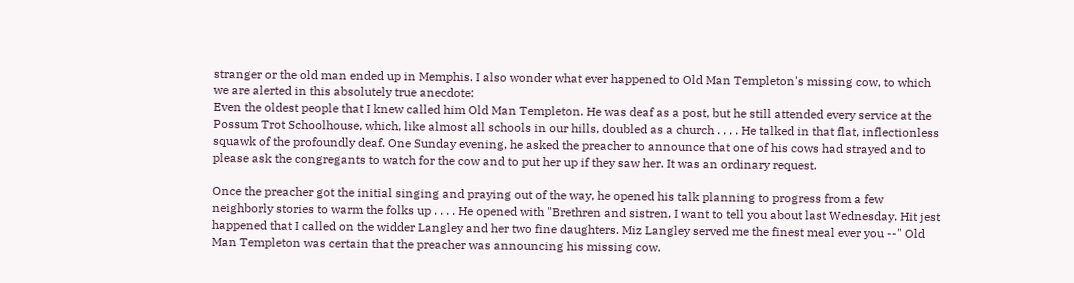stranger or the old man ended up in Memphis. I also wonder what ever happened to Old Man Templeton's missing cow, to which we are alerted in this absolutely true anecdote:
Even the oldest people that I knew called him Old Man Templeton. He was deaf as a post, but he still attended every service at the Possum Trot Schoolhouse, which, like almost all schools in our hills, doubled as a church . . . . He talked in that flat, inflectionless squawk of the profoundly deaf. One Sunday evening, he asked the preacher to announce that one of his cows had strayed and to please ask the congregants to watch for the cow and to put her up if they saw her. It was an ordinary request.

Once the preacher got the initial singing and praying out of the way, he opened his talk planning to progress from a few neighborly stories to warm the folks up . . . . He opened with "Brethren and sistren, I want to tell you about last Wednesday. Hit jest happened that I called on the widder Langley and her two fine daughters. Miz Langley served me the finest meal ever you --" Old Man Templeton was certain that the preacher was announcing his missing cow.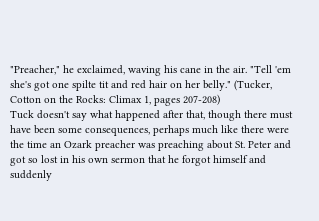"Preacher," he exclaimed, waving his cane in the air. "Tell 'em she's got one spilte tit and red hair on her belly." (Tucker, Cotton on the Rocks: Climax 1, pages 207-208)
Tuck doesn't say what happened after that, though there must have been some consequences, perhaps much like there were the time an Ozark preacher was preaching about St. Peter and got so lost in his own sermon that he forgot himself and suddenly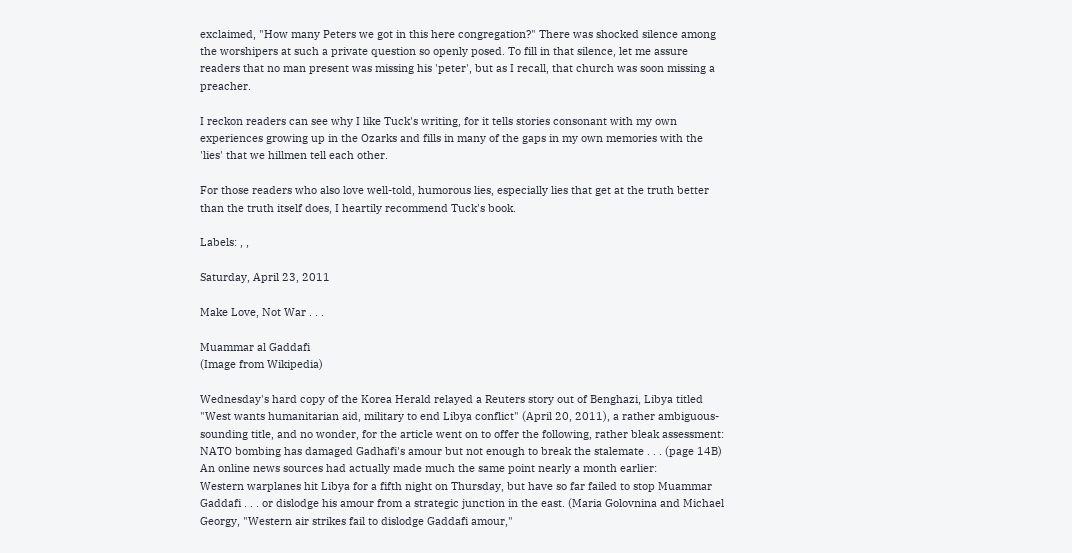exclaimed, "How many Peters we got in this here congregation?" There was shocked silence among the worshipers at such a private question so openly posed. To fill in that silence, let me assure readers that no man present was missing his 'peter', but as I recall, that church was soon missing a preacher.

I reckon readers can see why I like Tuck's writing, for it tells stories consonant with my own experiences growing up in the Ozarks and fills in many of the gaps in my own memories with the 'lies' that we hillmen tell each other.

For those readers who also love well-told, humorous lies, especially lies that get at the truth better than the truth itself does, I heartily recommend Tuck's book.

Labels: , ,

Saturday, April 23, 2011

Make Love, Not War . . .

Muammar al Gaddafi
(Image from Wikipedia)

Wednesday's hard copy of the Korea Herald relayed a Reuters story out of Benghazi, Libya titled "West wants humanitarian aid, military to end Libya conflict" (April 20, 2011), a rather ambiguous-sounding title, and no wonder, for the article went on to offer the following, rather bleak assessment:
NATO bombing has damaged Gadhafi's amour but not enough to break the stalemate . . . (page 14B)
An online news sources had actually made much the same point nearly a month earlier:
Western warplanes hit Libya for a fifth night on Thursday, but have so far failed to stop Muammar Gaddafi . . . or dislodge his amour from a strategic junction in the east. (Maria Golovnina and Michael Georgy, "Western air strikes fail to dislodge Gaddafi amour,"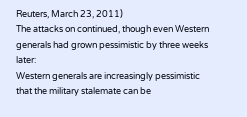Reuters, March 23, 2011)
The attacks on continued, though even Western generals had grown pessimistic by three weeks later:
Western generals are increasingly pessimistic that the military stalemate can be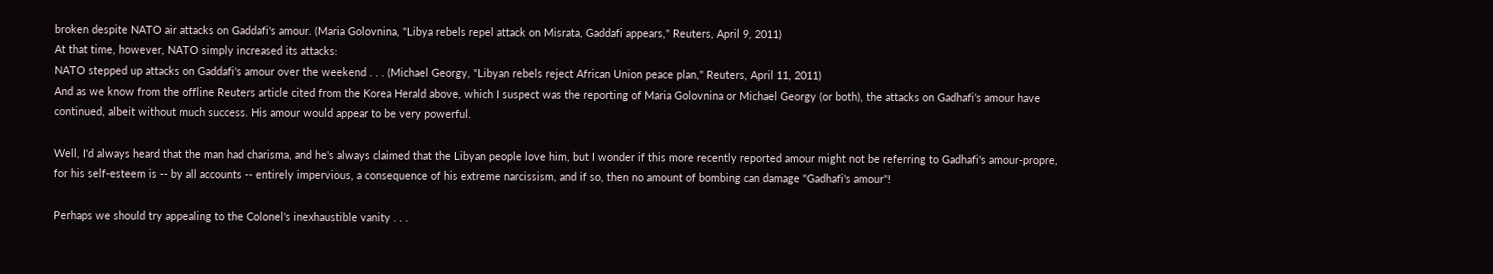broken despite NATO air attacks on Gaddafi's amour. (Maria Golovnina, "Libya rebels repel attack on Misrata, Gaddafi appears," Reuters, April 9, 2011)
At that time, however, NATO simply increased its attacks:
NATO stepped up attacks on Gaddafi's amour over the weekend . . . (Michael Georgy, "Libyan rebels reject African Union peace plan," Reuters, April 11, 2011)
And as we know from the offline Reuters article cited from the Korea Herald above, which I suspect was the reporting of Maria Golovnina or Michael Georgy (or both), the attacks on Gadhafi's amour have continued, albeit without much success. His amour would appear to be very powerful.

Well, I'd always heard that the man had charisma, and he's always claimed that the Libyan people love him, but I wonder if this more recently reported amour might not be referring to Gadhafi's amour-propre, for his self-esteem is -- by all accounts -- entirely impervious, a consequence of his extreme narcissism, and if so, then no amount of bombing can damage "Gadhafi's amour"!

Perhaps we should try appealing to the Colonel's inexhaustible vanity . . .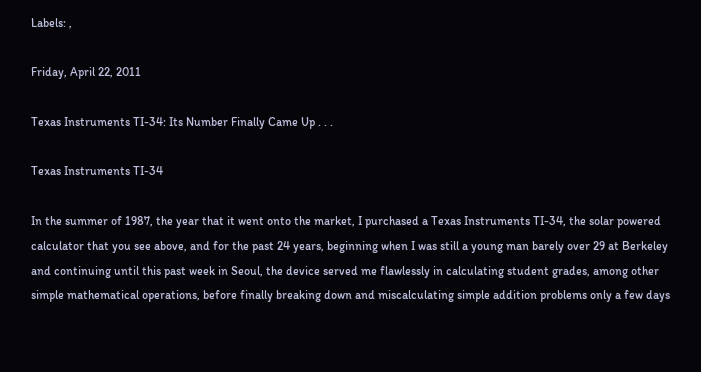Labels: ,

Friday, April 22, 2011

Texas Instruments TI-34: Its Number Finally Came Up . . .

Texas Instruments TI-34

In the summer of 1987, the year that it went onto the market, I purchased a Texas Instruments TI-34, the solar powered calculator that you see above, and for the past 24 years, beginning when I was still a young man barely over 29 at Berkeley and continuing until this past week in Seoul, the device served me flawlessly in calculating student grades, among other simple mathematical operations, before finally breaking down and miscalculating simple addition problems only a few days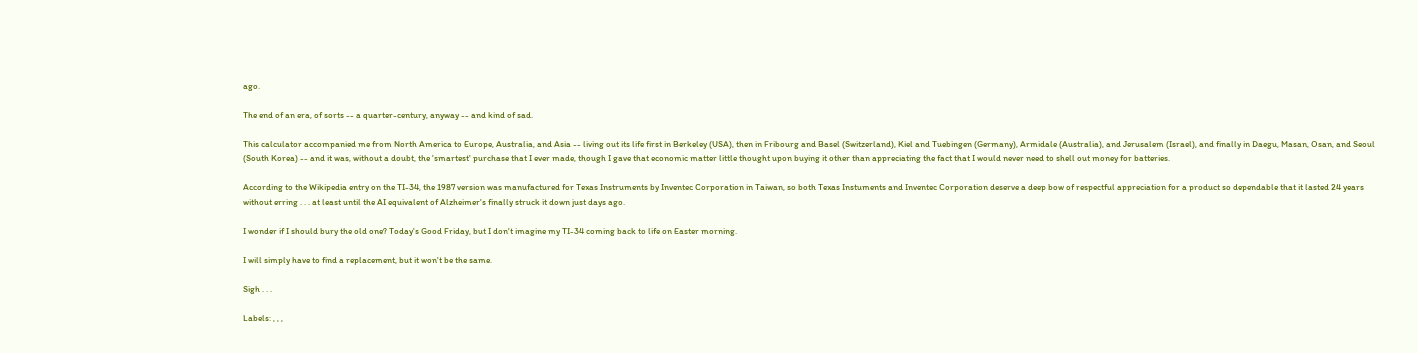ago.

The end of an era, of sorts -- a quarter-century, anyway -- and kind of sad.

This calculator accompanied me from North America to Europe, Australia, and Asia -- living out its life first in Berkeley (USA), then in Fribourg and Basel (Switzerland), Kiel and Tuebingen (Germany), Armidale (Australia), and Jerusalem (Israel), and finally in Daegu, Masan, Osan, and Seoul (South Korea) -- and it was, without a doubt, the 'smartest' purchase that I ever made, though I gave that economic matter little thought upon buying it other than appreciating the fact that I would never need to shell out money for batteries.

According to the Wikipedia entry on the TI-34, the 1987 version was manufactured for Texas Instruments by Inventec Corporation in Taiwan, so both Texas Instuments and Inventec Corporation deserve a deep bow of respectful appreciation for a product so dependable that it lasted 24 years without erring . . . at least until the AI equivalent of Alzheimer's finally struck it down just days ago.

I wonder if I should bury the old one? Today's Good Friday, but I don't imagine my TI-34 coming back to life on Easter morning.

I will simply have to find a replacement, but it won't be the same.

Sigh . . .

Labels: , , ,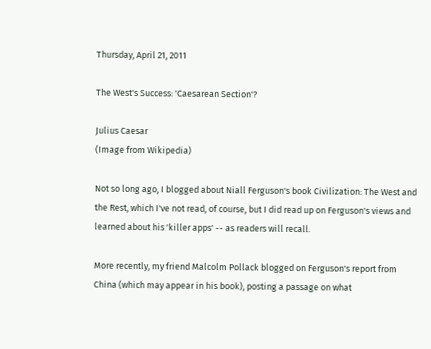Thursday, April 21, 2011

The West's Success: 'Caesarean Section'?

Julius Caesar
(Image from Wikipedia)

Not so long ago, I blogged about Niall Ferguson's book Civilization: The West and the Rest, which I've not read, of course, but I did read up on Ferguson's views and learned about his 'killer apps' -- as readers will recall.

More recently, my friend Malcolm Pollack blogged on Ferguson's report from China (which may appear in his book), posting a passage on what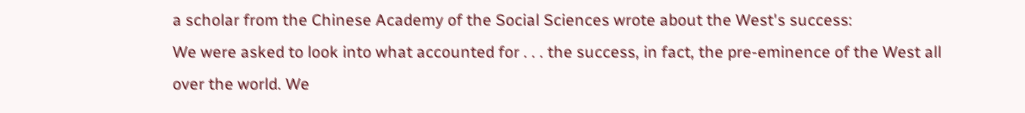a scholar from the Chinese Academy of the Social Sciences wrote about the West's success:
We were asked to look into what accounted for . . . the success, in fact, the pre-eminence of the West all over the world. We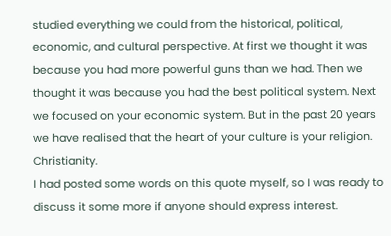studied everything we could from the historical, political, economic, and cultural perspective. At first we thought it was because you had more powerful guns than we had. Then we thought it was because you had the best political system. Next we focused on your economic system. But in the past 20 years we have realised that the heart of your culture is your religion. Christianity.
I had posted some words on this quote myself, so I was ready to discuss it some more if anyone should express interest.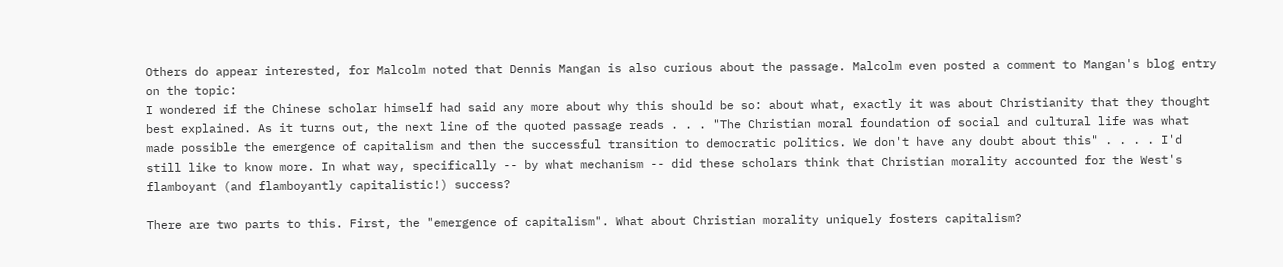Others do appear interested, for Malcolm noted that Dennis Mangan is also curious about the passage. Malcolm even posted a comment to Mangan's blog entry on the topic:
I wondered if the Chinese scholar himself had said any more about why this should be so: about what, exactly it was about Christianity that they thought best explained. As it turns out, the next line of the quoted passage reads . . . "The Christian moral foundation of social and cultural life was what made possible the emergence of capitalism and then the successful transition to democratic politics. We don't have any doubt about this" . . . . I'd still like to know more. In what way, specifically -- by what mechanism -- did these scholars think that Christian morality accounted for the West's flamboyant (and flamboyantly capitalistic!) success?

There are two parts to this. First, the "emergence of capitalism". What about Christian morality uniquely fosters capitalism?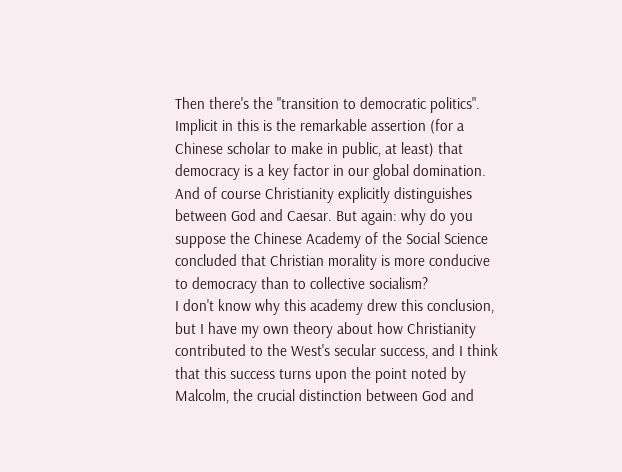Then there's the "transition to democratic politics". Implicit in this is the remarkable assertion (for a Chinese scholar to make in public, at least) that democracy is a key factor in our global domination. And of course Christianity explicitly distinguishes between God and Caesar. But again: why do you suppose the Chinese Academy of the Social Science concluded that Christian morality is more conducive to democracy than to collective socialism?
I don't know why this academy drew this conclusion, but I have my own theory about how Christianity contributed to the West's secular success, and I think that this success turns upon the point noted by Malcolm, the crucial distinction between God and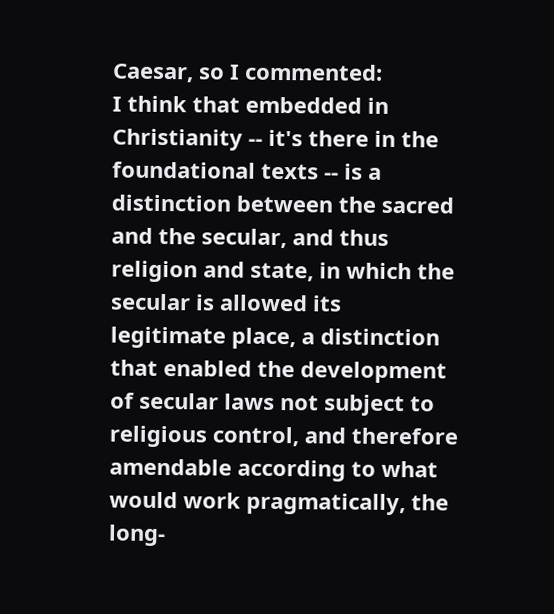Caesar, so I commented:
I think that embedded in Christianity -- it's there in the foundational texts -- is a distinction between the sacred and the secular, and thus religion and state, in which the secular is allowed its legitimate place, a distinction that enabled the development of secular laws not subject to religious control, and therefore amendable according to what would work pragmatically, the long-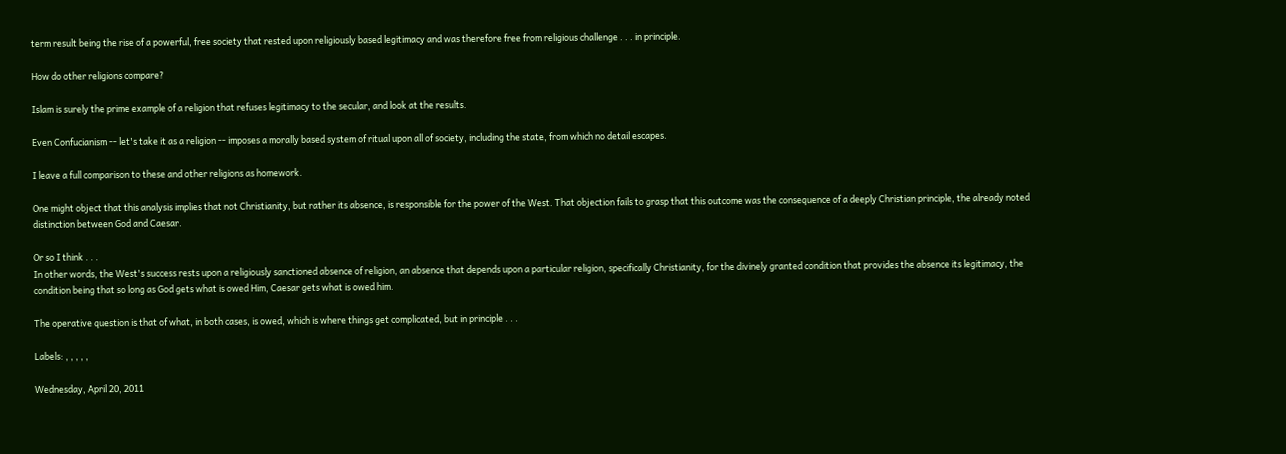term result being the rise of a powerful, free society that rested upon religiously based legitimacy and was therefore free from religious challenge . . . in principle.

How do other religions compare?

Islam is surely the prime example of a religion that refuses legitimacy to the secular, and look at the results.

Even Confucianism -- let's take it as a religion -- imposes a morally based system of ritual upon all of society, including the state, from which no detail escapes.

I leave a full comparison to these and other religions as homework.

One might object that this analysis implies that not Christianity, but rather its absence, is responsible for the power of the West. That objection fails to grasp that this outcome was the consequence of a deeply Christian principle, the already noted distinction between God and Caesar.

Or so I think . . .
In other words, the West's success rests upon a religiously sanctioned absence of religion, an absence that depends upon a particular religion, specifically Christianity, for the divinely granted condition that provides the absence its legitimacy, the condition being that so long as God gets what is owed Him, Caesar gets what is owed him.

The operative question is that of what, in both cases, is owed, which is where things get complicated, but in principle . . .

Labels: , , , , ,

Wednesday, April 20, 2011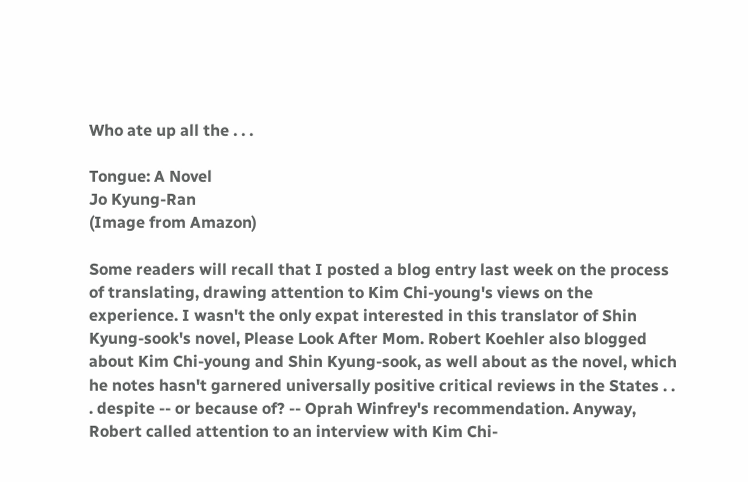Who ate up all the . . .

Tongue: A Novel
Jo Kyung-Ran
(Image from Amazon)

Some readers will recall that I posted a blog entry last week on the process of translating, drawing attention to Kim Chi-young's views on the experience. I wasn't the only expat interested in this translator of Shin Kyung-sook's novel, Please Look After Mom. Robert Koehler also blogged about Kim Chi-young and Shin Kyung-sook, as well about as the novel, which he notes hasn't garnered universally positive critical reviews in the States . . . despite -- or because of? -- Oprah Winfrey's recommendation. Anyway, Robert called attention to an interview with Kim Chi-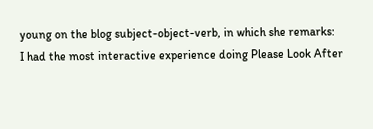young on the blog subject-object-verb, in which she remarks:
I had the most interactive experience doing Please Look After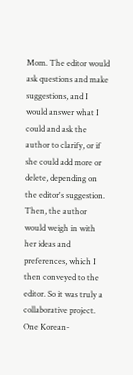Mom. The editor would ask questions and make suggestions, and I would answer what I could and ask the author to clarify, or if she could add more or delete, depending on the editor's suggestion. Then, the author would weigh in with her ideas and preferences, which I then conveyed to the editor. So it was truly a collaborative project.
One Korean-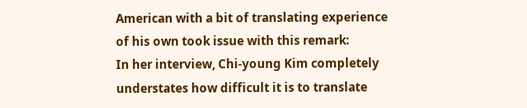American with a bit of translating experience of his own took issue with this remark:
In her interview, Chi-young Kim completely understates how difficult it is to translate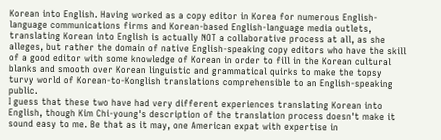Korean into English. Having worked as a copy editor in Korea for numerous English-language communications firms and Korean-based English-language media outlets, translating Korean into English is actually NOT a collaborative process at all, as she alleges, but rather the domain of native English-speaking copy editors who have the skill of a good editor with some knowledge of Korean in order to fill in the Korean cultural blanks and smooth over Korean linguistic and grammatical quirks to make the topsy turvy world of Korean-to-Konglish translations comprehensible to an English-speaking public.
I guess that these two have had very different experiences translating Korean into English, though Kim Chi-young's description of the translation process doesn't make it sound easy to me. Be that as it may, one American expat with expertise in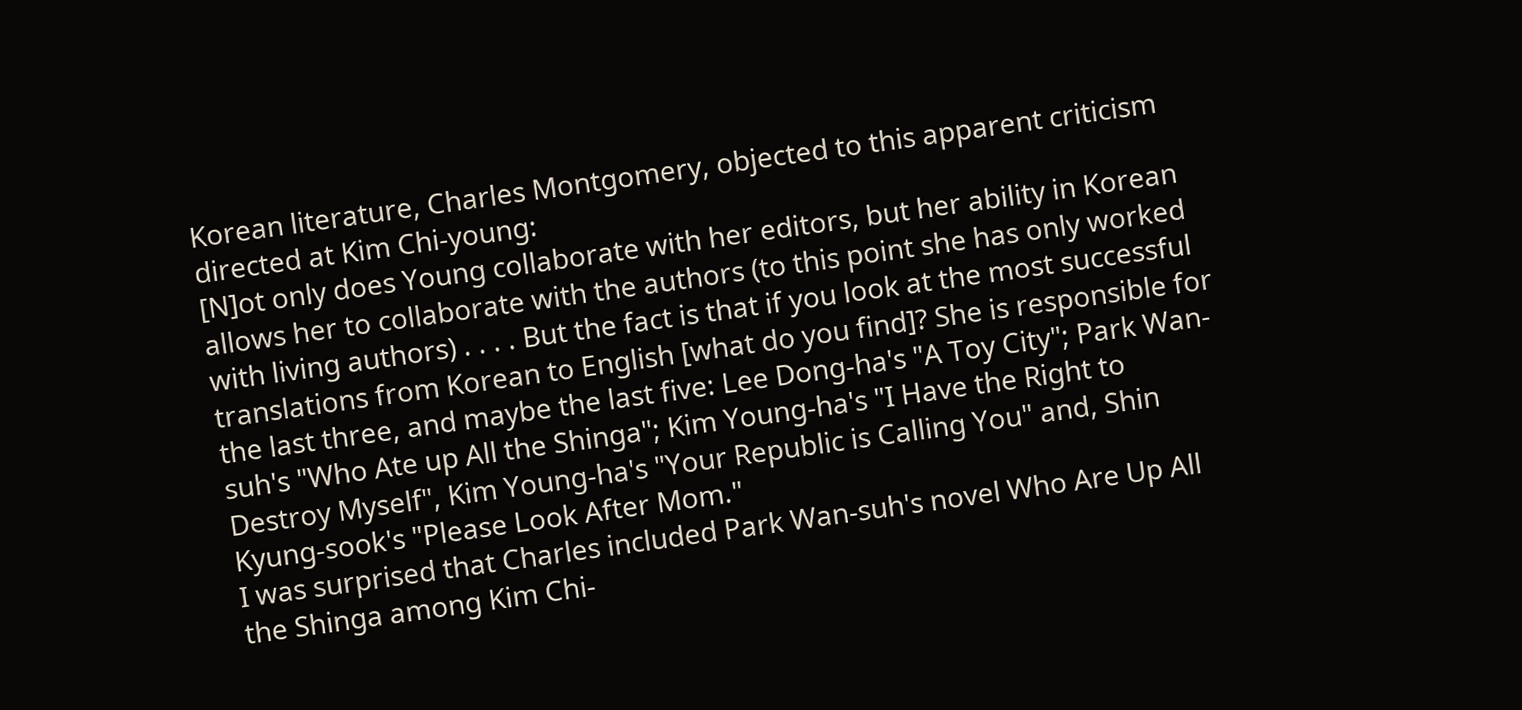Korean literature, Charles Montgomery, objected to this apparent criticism directed at Kim Chi-young:
[N]ot only does Young collaborate with her editors, but her ability in Korean allows her to collaborate with the authors (to this point she has only worked with living authors) . . . . But the fact is that if you look at the most successful translations from Korean to English [what do you find]? She is responsible for the last three, and maybe the last five: Lee Dong-ha's "A Toy City"; Park Wan-suh's "Who Ate up All the Shinga"; Kim Young-ha's "I Have the Right to Destroy Myself", Kim Young-ha's "Your Republic is Calling You" and, Shin Kyung-sook's "Please Look After Mom."
I was surprised that Charles included Park Wan-suh's novel Who Are Up All the Shinga among Kim Chi-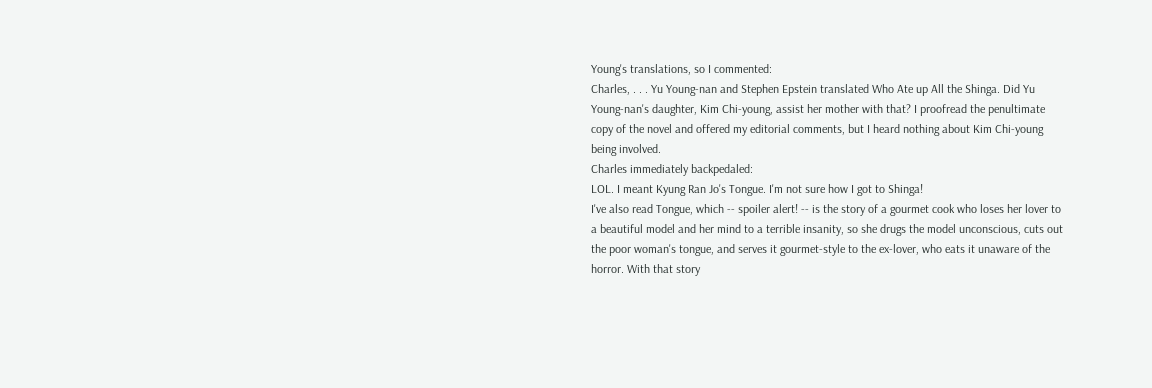Young's translations, so I commented:
Charles, . . . Yu Young-nan and Stephen Epstein translated Who Ate up All the Shinga. Did Yu Young-nan's daughter, Kim Chi-young, assist her mother with that? I proofread the penultimate copy of the novel and offered my editorial comments, but I heard nothing about Kim Chi-young being involved.
Charles immediately backpedaled:
LOL. I meant Kyung Ran Jo's Tongue. I'm not sure how I got to Shinga!
I've also read Tongue, which -- spoiler alert! -- is the story of a gourmet cook who loses her lover to a beautiful model and her mind to a terrible insanity, so she drugs the model unconscious, cuts out the poor woman's tongue, and serves it gourmet-style to the ex-lover, who eats it unaware of the horror. With that story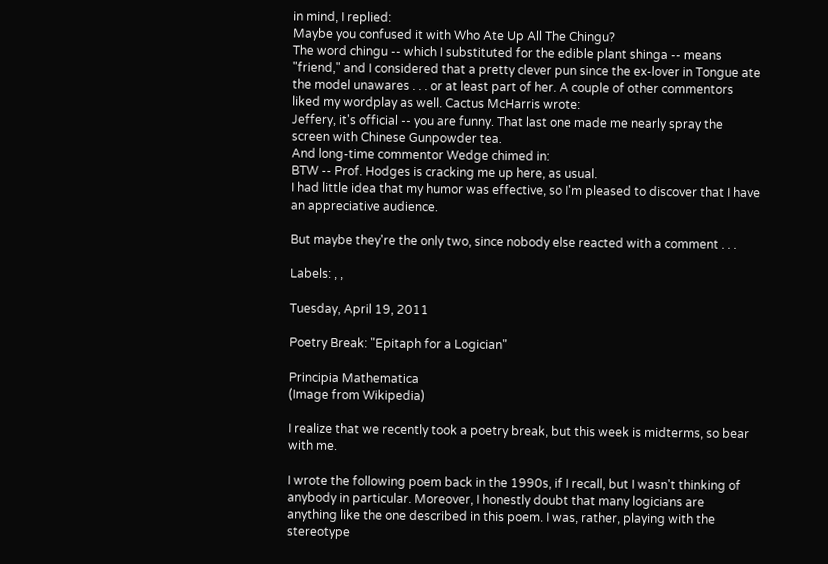in mind, I replied:
Maybe you confused it with Who Ate Up All The Chingu?
The word chingu -- which I substituted for the edible plant shinga -- means "friend," and I considered that a pretty clever pun since the ex-lover in Tongue ate the model unawares . . . or at least part of her. A couple of other commentors liked my wordplay as well. Cactus McHarris wrote:
Jeffery, it's official -- you are funny. That last one made me nearly spray the screen with Chinese Gunpowder tea.
And long-time commentor Wedge chimed in:
BTW -- Prof. Hodges is cracking me up here, as usual.
I had little idea that my humor was effective, so I'm pleased to discover that I have an appreciative audience.

But maybe they're the only two, since nobody else reacted with a comment . . .

Labels: , ,

Tuesday, April 19, 2011

Poetry Break: "Epitaph for a Logician"

Principia Mathematica
(Image from Wikipedia)

I realize that we recently took a poetry break, but this week is midterms, so bear with me.

I wrote the following poem back in the 1990s, if I recall, but I wasn't thinking of anybody in particular. Moreover, I honestly doubt that many logicians are anything like the one described in this poem. I was, rather, playing with the stereotype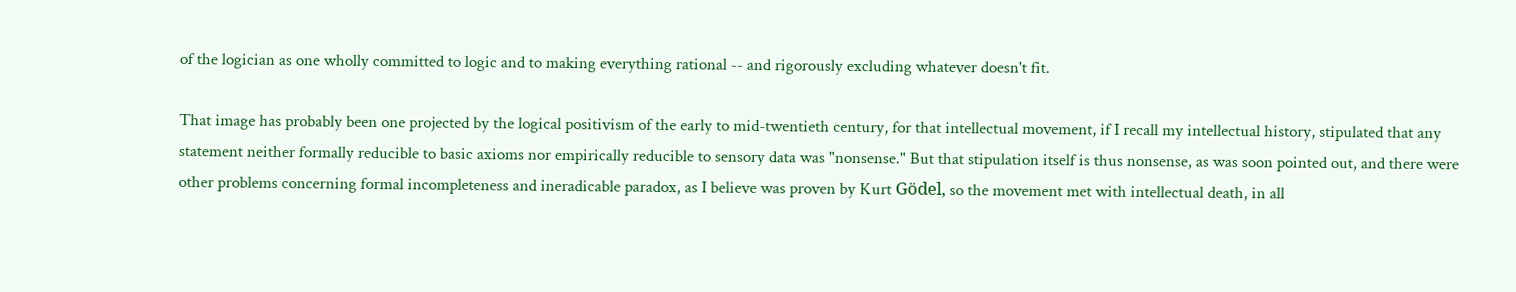of the logician as one wholly committed to logic and to making everything rational -- and rigorously excluding whatever doesn't fit.

That image has probably been one projected by the logical positivism of the early to mid-twentieth century, for that intellectual movement, if I recall my intellectual history, stipulated that any statement neither formally reducible to basic axioms nor empirically reducible to sensory data was "nonsense." But that stipulation itself is thus nonsense, as was soon pointed out, and there were other problems concerning formal incompleteness and ineradicable paradox, as I believe was proven by Kurt Gödel, so the movement met with intellectual death, in all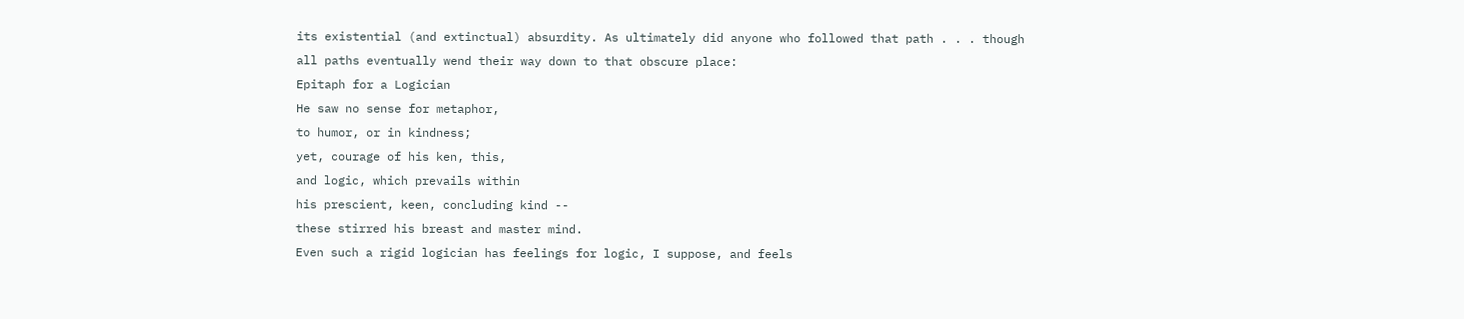its existential (and extinctual) absurdity. As ultimately did anyone who followed that path . . . though all paths eventually wend their way down to that obscure place:
Epitaph for a Logician
He saw no sense for metaphor,
to humor, or in kindness;
yet, courage of his ken, this,
and logic, which prevails within
his prescient, keen, concluding kind --
these stirred his breast and master mind.
Even such a rigid logician has feelings for logic, I suppose, and feels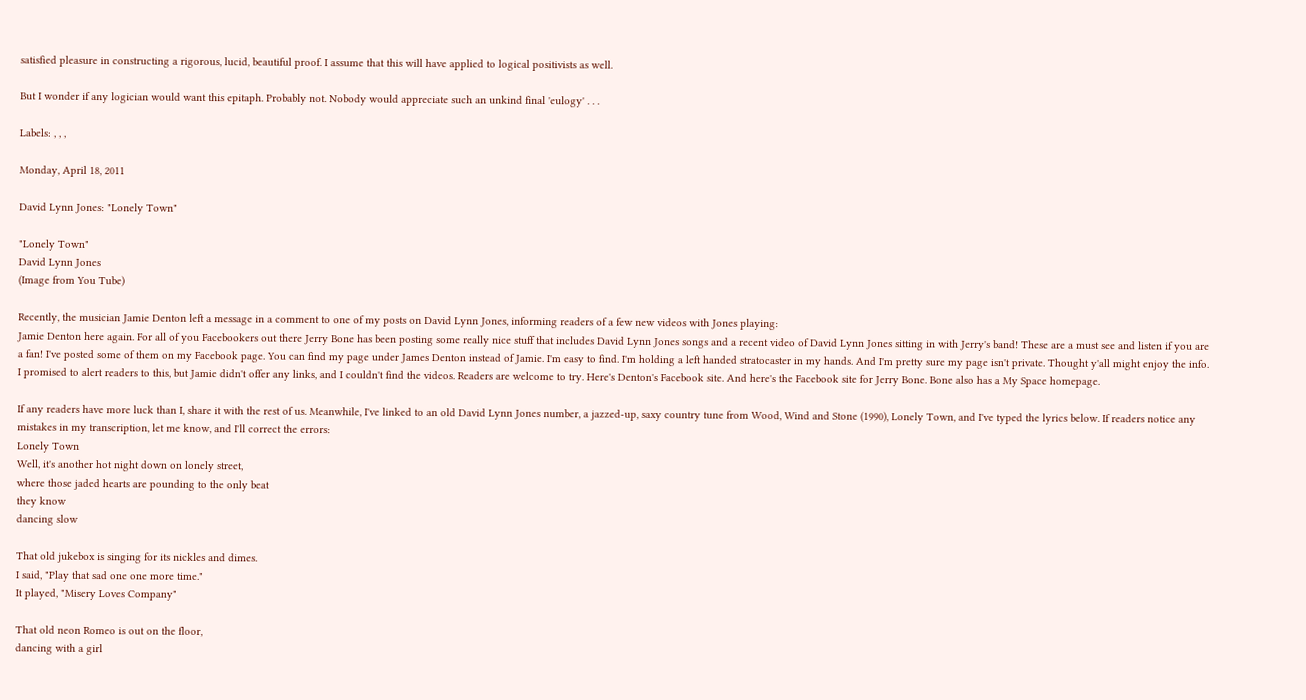satisfied pleasure in constructing a rigorous, lucid, beautiful proof. I assume that this will have applied to logical positivists as well.

But I wonder if any logician would want this epitaph. Probably not. Nobody would appreciate such an unkind final 'eulogy' . . .

Labels: , , ,

Monday, April 18, 2011

David Lynn Jones: "Lonely Town"

"Lonely Town"
David Lynn Jones
(Image from You Tube)

Recently, the musician Jamie Denton left a message in a comment to one of my posts on David Lynn Jones, informing readers of a few new videos with Jones playing:
Jamie Denton here again. For all of you Facebookers out there Jerry Bone has been posting some really nice stuff that includes David Lynn Jones songs and a recent video of David Lynn Jones sitting in with Jerry's band! These are a must see and listen if you are a fan! I've posted some of them on my Facebook page. You can find my page under James Denton instead of Jamie. I'm easy to find. I'm holding a left handed stratocaster in my hands. And I'm pretty sure my page isn't private. Thought y'all might enjoy the info.
I promised to alert readers to this, but Jamie didn't offer any links, and I couldn't find the videos. Readers are welcome to try. Here's Denton's Facebook site. And here's the Facebook site for Jerry Bone. Bone also has a My Space homepage.

If any readers have more luck than I, share it with the rest of us. Meanwhile, I've linked to an old David Lynn Jones number, a jazzed-up, saxy country tune from Wood, Wind and Stone (1990), Lonely Town, and I've typed the lyrics below. If readers notice any mistakes in my transcription, let me know, and I'll correct the errors:
Lonely Town
Well, it's another hot night down on lonely street,
where those jaded hearts are pounding to the only beat
they know
dancing slow

That old jukebox is singing for its nickles and dimes.
I said, "Play that sad one one more time."
It played, "Misery Loves Company"

That old neon Romeo is out on the floor,
dancing with a girl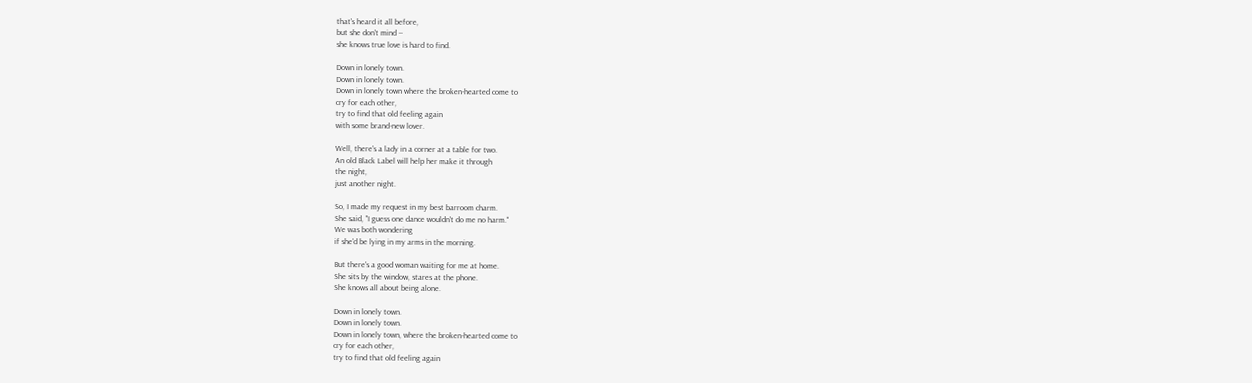that's heard it all before,
but she don't mind --
she knows true love is hard to find.

Down in lonely town.
Down in lonely town.
Down in lonely town where the broken-hearted come to
cry for each other,
try to find that old feeling again
with some brand-new lover.

Well, there's a lady in a corner at a table for two.
An old Black Label will help her make it through
the night,
just another night.

So, I made my request in my best barroom charm.
She said, "I guess one dance wouldn't do me no harm."
We was both wondering
if she'd be lying in my arms in the morning.

But there's a good woman waiting for me at home.
She sits by the window, stares at the phone.
She knows all about being alone.

Down in lonely town.
Down in lonely town.
Down in lonely town, where the broken-hearted come to
cry for each other,
try to find that old feeling again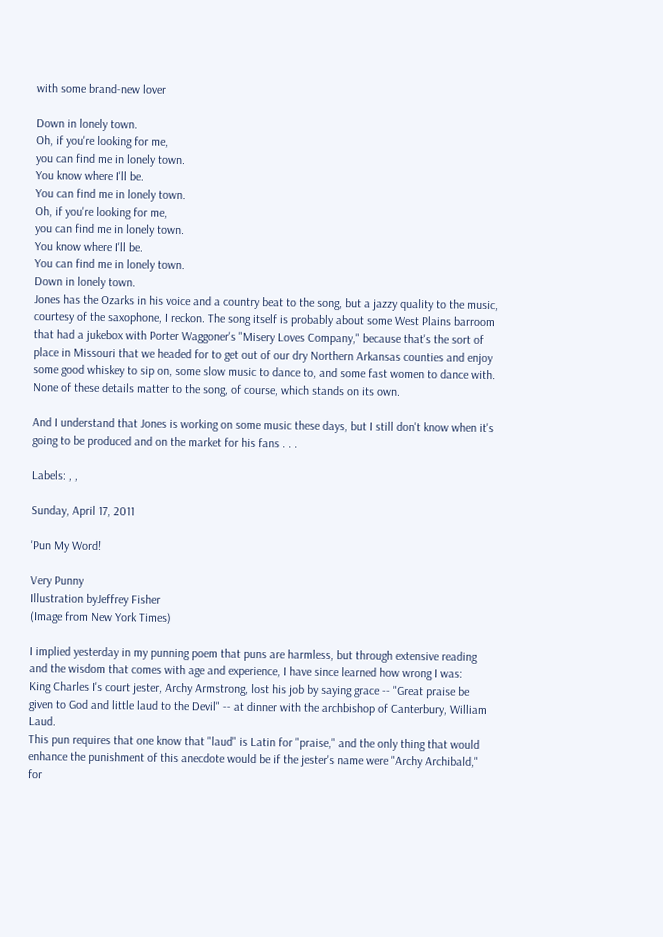with some brand-new lover

Down in lonely town.
Oh, if you're looking for me,
you can find me in lonely town.
You know where I'll be.
You can find me in lonely town.
Oh, if you're looking for me,
you can find me in lonely town.
You know where I'll be.
You can find me in lonely town.
Down in lonely town.
Jones has the Ozarks in his voice and a country beat to the song, but a jazzy quality to the music, courtesy of the saxophone, I reckon. The song itself is probably about some West Plains barroom that had a jukebox with Porter Waggoner's "Misery Loves Company," because that's the sort of place in Missouri that we headed for to get out of our dry Northern Arkansas counties and enjoy some good whiskey to sip on, some slow music to dance to, and some fast women to dance with. None of these details matter to the song, of course, which stands on its own.

And I understand that Jones is working on some music these days, but I still don't know when it's going to be produced and on the market for his fans . . .

Labels: , ,

Sunday, April 17, 2011

'Pun My Word!

Very Punny
Illustration byJeffrey Fisher
(Image from New York Times)

I implied yesterday in my punning poem that puns are harmless, but through extensive reading and the wisdom that comes with age and experience, I have since learned how wrong I was:
King Charles I's court jester, Archy Armstrong, lost his job by saying grace -- "Great praise be given to God and little laud to the Devil" -- at dinner with the archbishop of Canterbury, William Laud.
This pun requires that one know that "laud" is Latin for "praise," and the only thing that would enhance the punishment of this anecdote would be if the jester's name were "Archy Archibald," for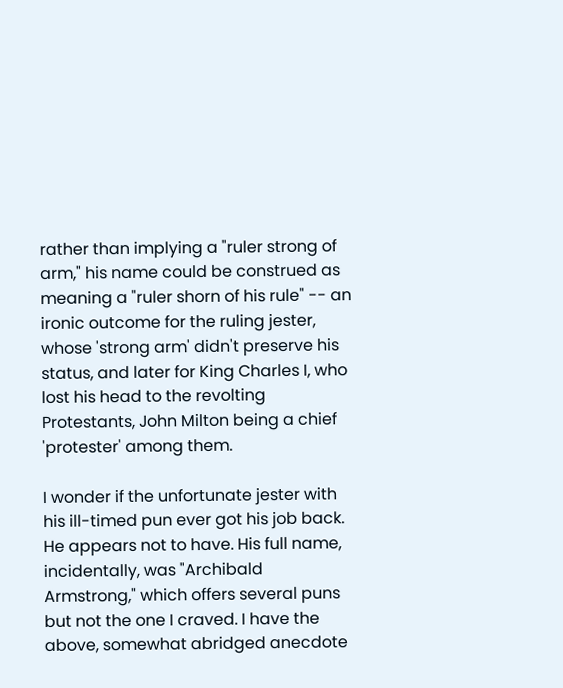rather than implying a "ruler strong of arm," his name could be construed as meaning a "ruler shorn of his rule" -- an ironic outcome for the ruling jester, whose 'strong arm' didn't preserve his status, and later for King Charles I, who lost his head to the revolting Protestants, John Milton being a chief 'protester' among them.

I wonder if the unfortunate jester with his ill-timed pun ever got his job back. He appears not to have. His full name, incidentally, was "Archibald Armstrong," which offers several puns but not the one I craved. I have the above, somewhat abridged anecdote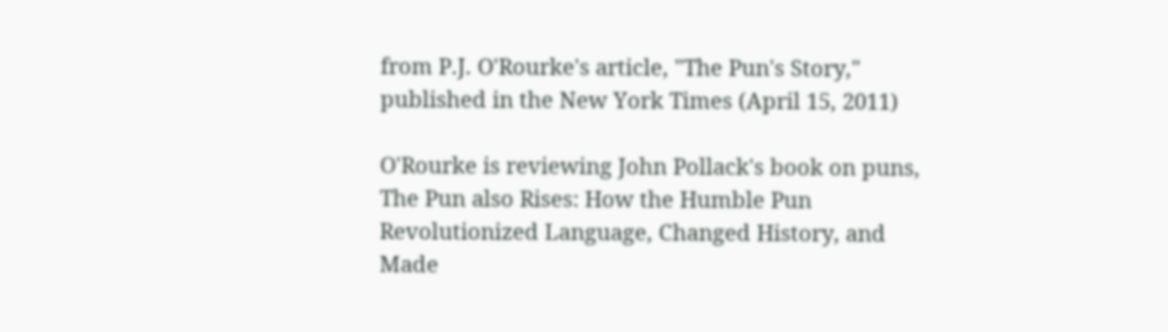from P.J. O'Rourke's article, "The Pun's Story," published in the New York Times (April 15, 2011)

O'Rourke is reviewing John Pollack's book on puns, The Pun also Rises: How the Humble Pun Revolutionized Language, Changed History, and Made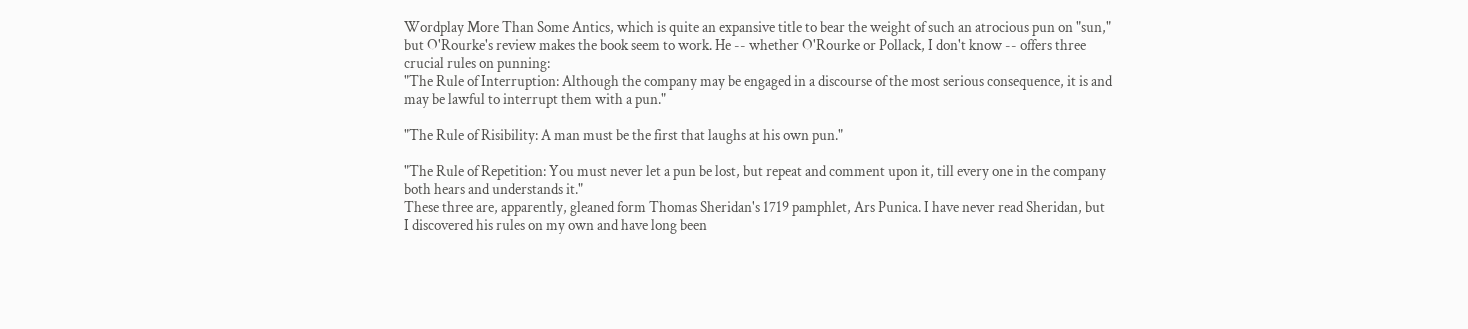Wordplay More Than Some Antics, which is quite an expansive title to bear the weight of such an atrocious pun on "sun," but O'Rourke's review makes the book seem to work. He -- whether O'Rourke or Pollack, I don't know -- offers three crucial rules on punning:
"The Rule of Interruption: Although the company may be engaged in a discourse of the most serious consequence, it is and may be lawful to interrupt them with a pun."

"The Rule of Risibility: A man must be the first that laughs at his own pun."

"The Rule of Repetition: You must never let a pun be lost, but repeat and comment upon it, till every one in the company both hears and understands it."
These three are, apparently, gleaned form Thomas Sheridan's 1719 pamphlet, Ars Punica. I have never read Sheridan, but I discovered his rules on my own and have long been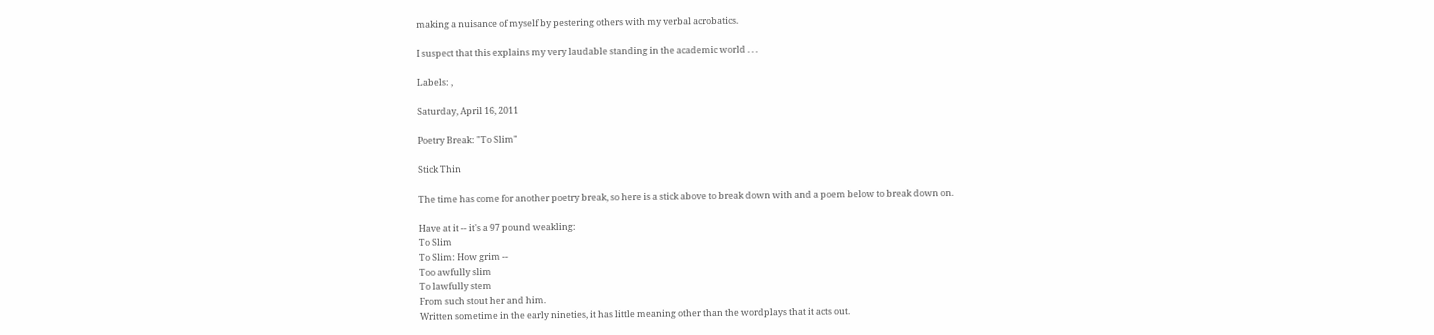making a nuisance of myself by pestering others with my verbal acrobatics.

I suspect that this explains my very laudable standing in the academic world . . .

Labels: ,

Saturday, April 16, 2011

Poetry Break: "To Slim"

Stick Thin

The time has come for another poetry break, so here is a stick above to break down with and a poem below to break down on.

Have at it -- it's a 97 pound weakling:
To Slim
To Slim: How grim --
Too awfully slim
To lawfully stem
From such stout her and him.
Written sometime in the early nineties, it has little meaning other than the wordplays that it acts out.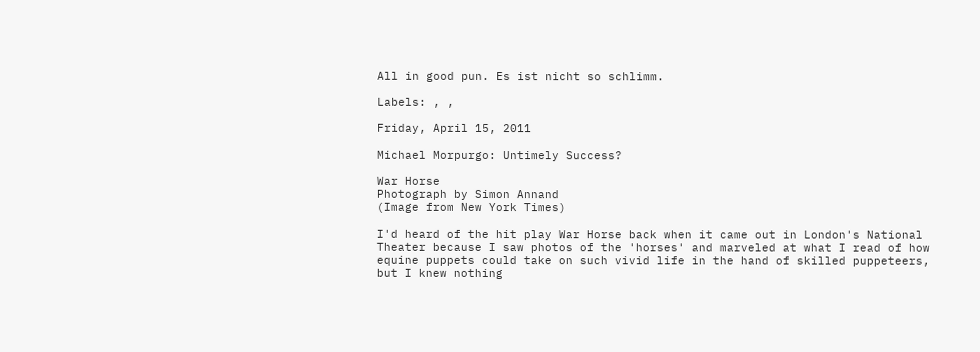All in good pun. Es ist nicht so schlimm.

Labels: , ,

Friday, April 15, 2011

Michael Morpurgo: Untimely Success?

War Horse
Photograph by Simon Annand
(Image from New York Times)

I'd heard of the hit play War Horse back when it came out in London's National Theater because I saw photos of the 'horses' and marveled at what I read of how equine puppets could take on such vivid life in the hand of skilled puppeteers, but I knew nothing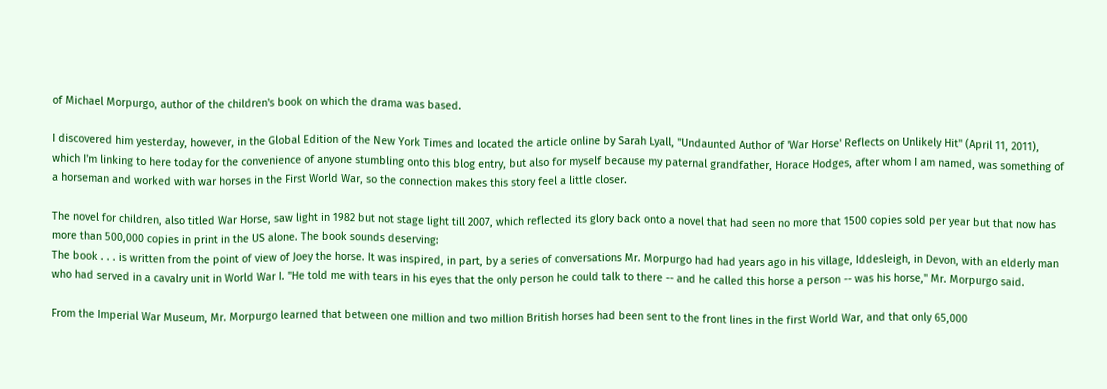of Michael Morpurgo, author of the children's book on which the drama was based.

I discovered him yesterday, however, in the Global Edition of the New York Times and located the article online by Sarah Lyall, "Undaunted Author of 'War Horse' Reflects on Unlikely Hit" (April 11, 2011), which I'm linking to here today for the convenience of anyone stumbling onto this blog entry, but also for myself because my paternal grandfather, Horace Hodges, after whom I am named, was something of a horseman and worked with war horses in the First World War, so the connection makes this story feel a little closer.

The novel for children, also titled War Horse, saw light in 1982 but not stage light till 2007, which reflected its glory back onto a novel that had seen no more that 1500 copies sold per year but that now has more than 500,000 copies in print in the US alone. The book sounds deserving:
The book . . . is written from the point of view of Joey the horse. It was inspired, in part, by a series of conversations Mr. Morpurgo had had years ago in his village, Iddesleigh, in Devon, with an elderly man who had served in a cavalry unit in World War I. "He told me with tears in his eyes that the only person he could talk to there -- and he called this horse a person -- was his horse," Mr. Morpurgo said.

From the Imperial War Museum, Mr. Morpurgo learned that between one million and two million British horses had been sent to the front lines in the first World War, and that only 65,000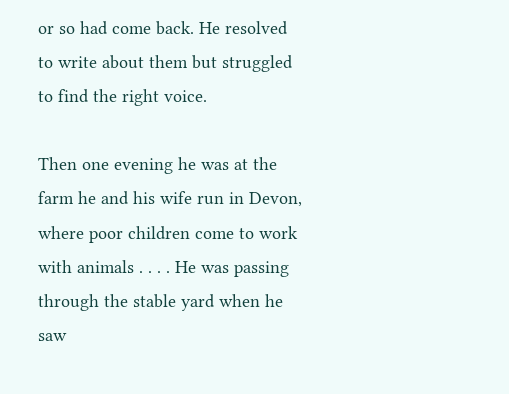or so had come back. He resolved to write about them but struggled to find the right voice.

Then one evening he was at the farm he and his wife run in Devon, where poor children come to work with animals . . . . He was passing through the stable yard when he saw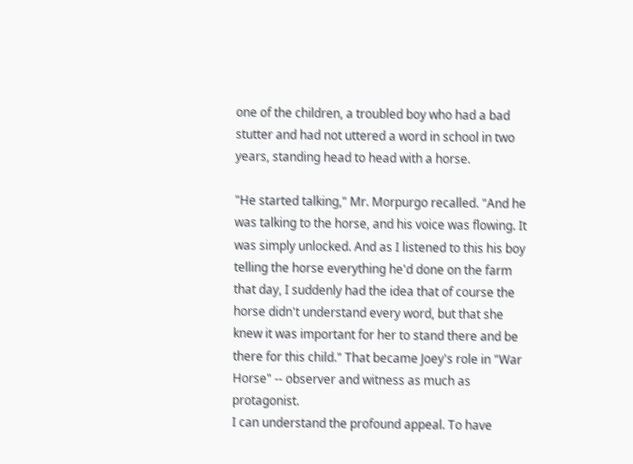one of the children, a troubled boy who had a bad stutter and had not uttered a word in school in two years, standing head to head with a horse.

"He started talking," Mr. Morpurgo recalled. "And he was talking to the horse, and his voice was flowing. It was simply unlocked. And as I listened to this his boy telling the horse everything he'd done on the farm that day, I suddenly had the idea that of course the horse didn't understand every word, but that she knew it was important for her to stand there and be there for this child." That became Joey's role in "War Horse" -- observer and witness as much as protagonist.
I can understand the profound appeal. To have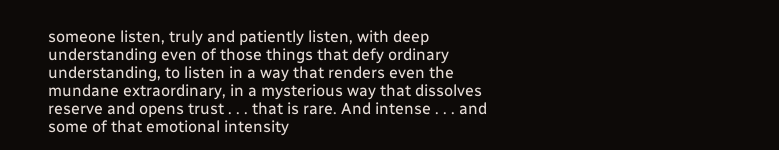someone listen, truly and patiently listen, with deep understanding even of those things that defy ordinary understanding, to listen in a way that renders even the mundane extraordinary, in a mysterious way that dissolves reserve and opens trust . . . that is rare. And intense . . . and some of that emotional intensity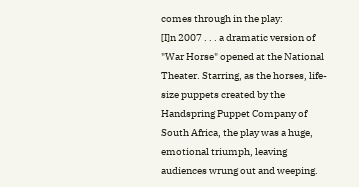comes through in the play:
[I]n 2007 . . . a dramatic version of "War Horse" opened at the National Theater. Starring, as the horses, life-size puppets created by the Handspring Puppet Company of South Africa, the play was a huge, emotional triumph, leaving audiences wrung out and weeping.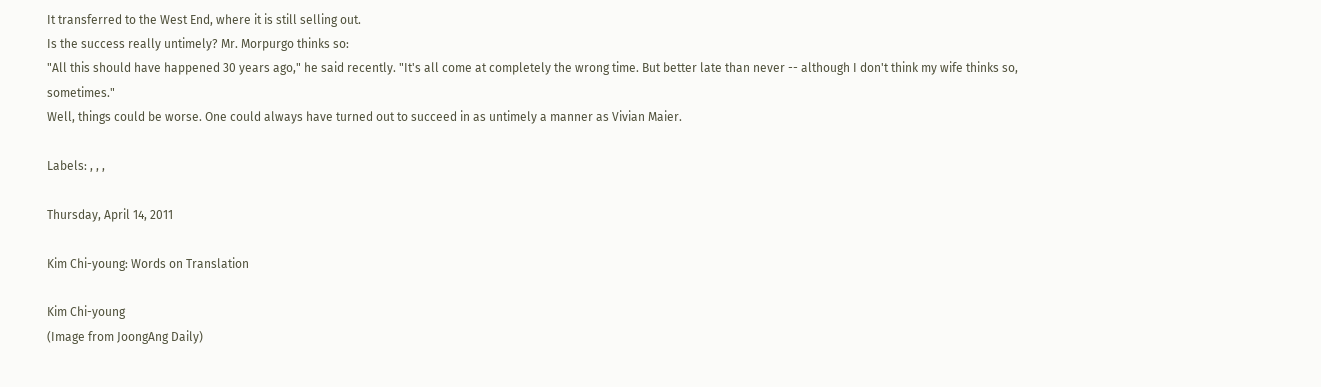It transferred to the West End, where it is still selling out.
Is the success really untimely? Mr. Morpurgo thinks so:
"All this should have happened 30 years ago," he said recently. "It's all come at completely the wrong time. But better late than never -- although I don't think my wife thinks so, sometimes."
Well, things could be worse. One could always have turned out to succeed in as untimely a manner as Vivian Maier.

Labels: , , ,

Thursday, April 14, 2011

Kim Chi-young: Words on Translation

Kim Chi-young
(Image from JoongAng Daily)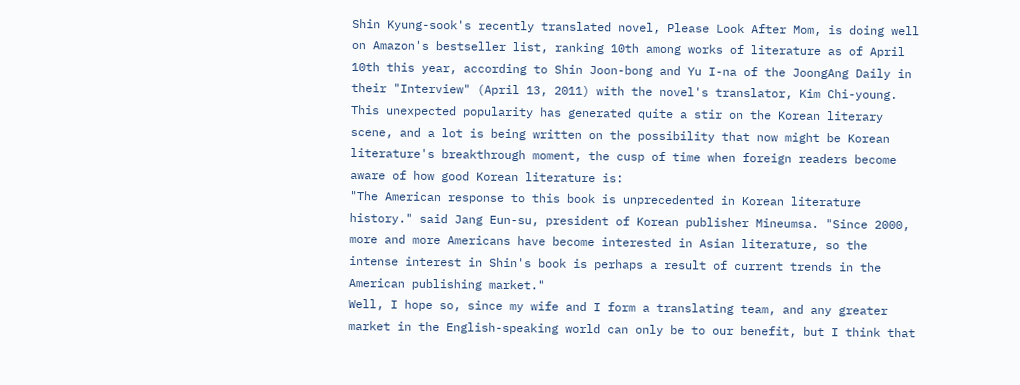Shin Kyung-sook's recently translated novel, Please Look After Mom, is doing well on Amazon's bestseller list, ranking 10th among works of literature as of April 10th this year, according to Shin Joon-bong and Yu I-na of the JoongAng Daily in their "Interview" (April 13, 2011) with the novel's translator, Kim Chi-young. This unexpected popularity has generated quite a stir on the Korean literary scene, and a lot is being written on the possibility that now might be Korean literature's breakthrough moment, the cusp of time when foreign readers become aware of how good Korean literature is:
"The American response to this book is unprecedented in Korean literature history." said Jang Eun-su, president of Korean publisher Mineumsa. "Since 2000, more and more Americans have become interested in Asian literature, so the intense interest in Shin's book is perhaps a result of current trends in the American publishing market."
Well, I hope so, since my wife and I form a translating team, and any greater market in the English-speaking world can only be to our benefit, but I think that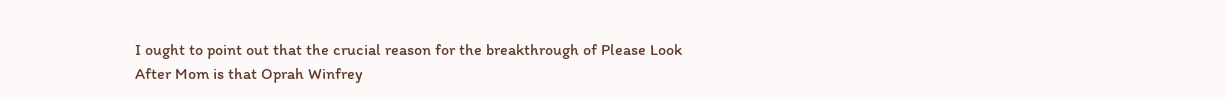I ought to point out that the crucial reason for the breakthrough of Please Look After Mom is that Oprah Winfrey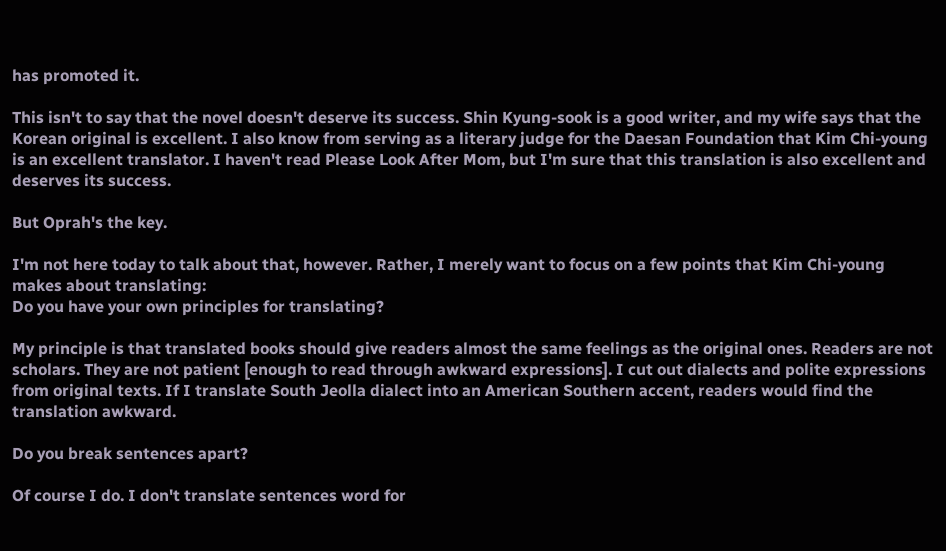has promoted it.

This isn't to say that the novel doesn't deserve its success. Shin Kyung-sook is a good writer, and my wife says that the Korean original is excellent. I also know from serving as a literary judge for the Daesan Foundation that Kim Chi-young is an excellent translator. I haven't read Please Look After Mom, but I'm sure that this translation is also excellent and deserves its success.

But Oprah's the key.

I'm not here today to talk about that, however. Rather, I merely want to focus on a few points that Kim Chi-young makes about translating:
Do you have your own principles for translating?

My principle is that translated books should give readers almost the same feelings as the original ones. Readers are not scholars. They are not patient [enough to read through awkward expressions]. I cut out dialects and polite expressions from original texts. If I translate South Jeolla dialect into an American Southern accent, readers would find the translation awkward.

Do you break sentences apart?

Of course I do. I don't translate sentences word for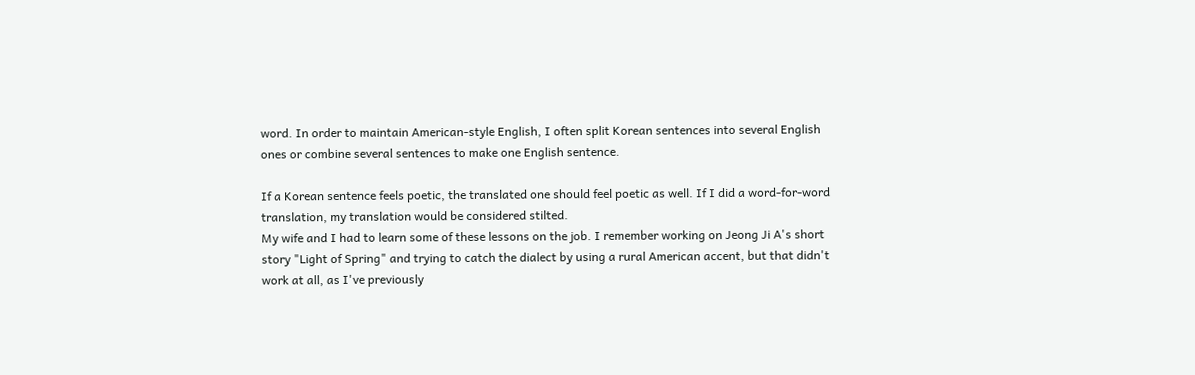word. In order to maintain American-style English, I often split Korean sentences into several English ones or combine several sentences to make one English sentence.

If a Korean sentence feels poetic, the translated one should feel poetic as well. If I did a word-for-word translation, my translation would be considered stilted.
My wife and I had to learn some of these lessons on the job. I remember working on Jeong Ji A's short story "Light of Spring" and trying to catch the dialect by using a rural American accent, but that didn't work at all, as I've previously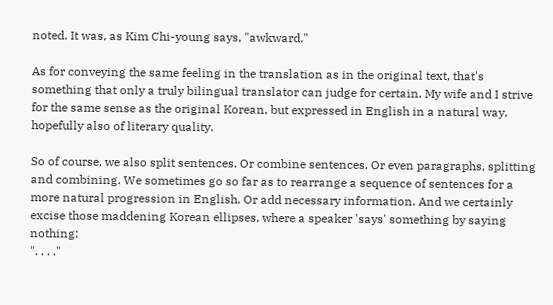noted. It was, as Kim Chi-young says, "awkward."

As for conveying the same feeling in the translation as in the original text, that's something that only a truly bilingual translator can judge for certain. My wife and I strive for the same sense as the original Korean, but expressed in English in a natural way, hopefully also of literary quality.

So of course, we also split sentences. Or combine sentences. Or even paragraphs, splitting and combining. We sometimes go so far as to rearrange a sequence of sentences for a more natural progression in English. Or add necessary information. And we certainly excise those maddening Korean ellipses, where a speaker 'says' something by saying nothing:
". . . ."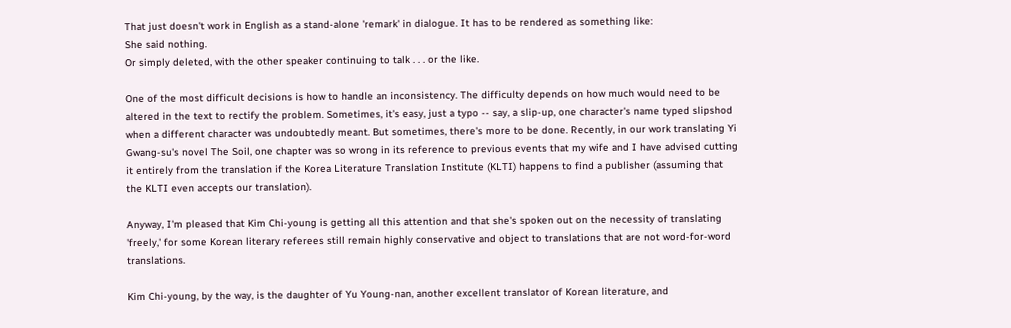That just doesn't work in English as a stand-alone 'remark' in dialogue. It has to be rendered as something like:
She said nothing.
Or simply deleted, with the other speaker continuing to talk . . . or the like.

One of the most difficult decisions is how to handle an inconsistency. The difficulty depends on how much would need to be altered in the text to rectify the problem. Sometimes, it's easy, just a typo -- say, a slip-up, one character's name typed slipshod when a different character was undoubtedly meant. But sometimes, there's more to be done. Recently, in our work translating Yi Gwang-su's novel The Soil, one chapter was so wrong in its reference to previous events that my wife and I have advised cutting it entirely from the translation if the Korea Literature Translation Institute (KLTI) happens to find a publisher (assuming that the KLTI even accepts our translation).

Anyway, I'm pleased that Kim Chi-young is getting all this attention and that she's spoken out on the necessity of translating 'freely,' for some Korean literary referees still remain highly conservative and object to translations that are not word-for-word translations.

Kim Chi-young, by the way, is the daughter of Yu Young-nan, another excellent translator of Korean literature, and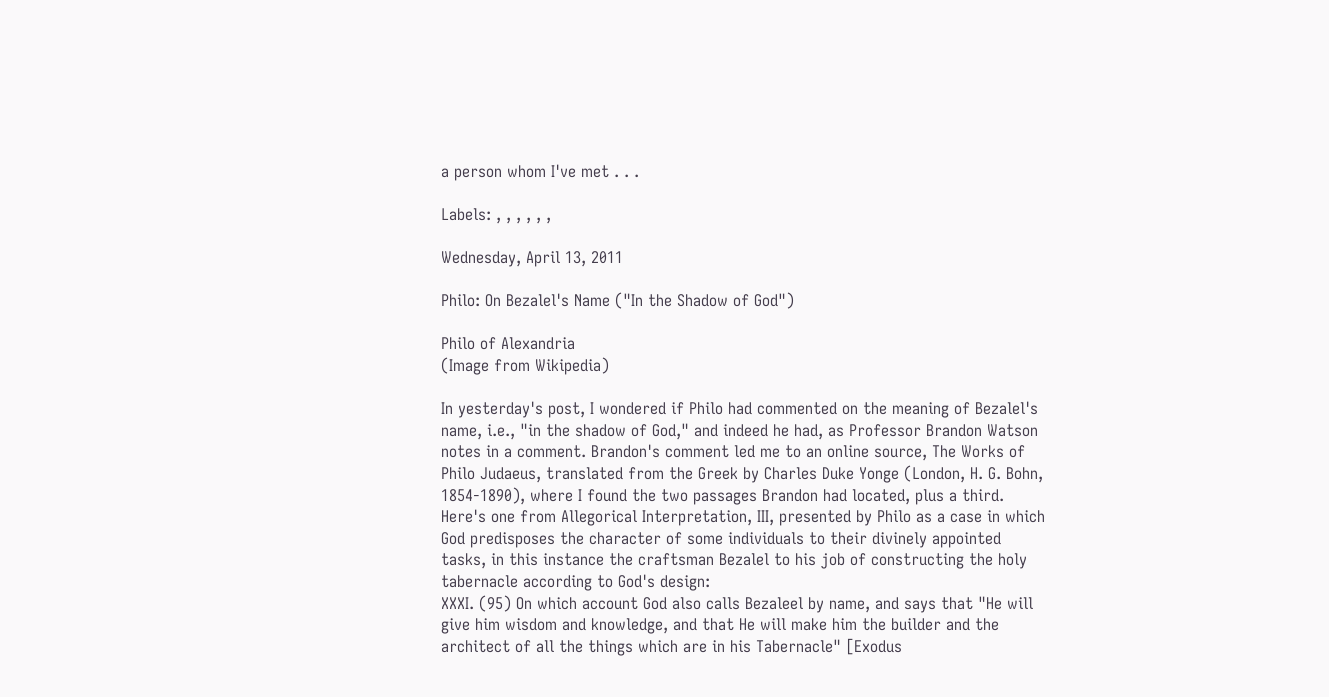a person whom I've met . . .

Labels: , , , , , ,

Wednesday, April 13, 2011

Philo: On Bezalel's Name ("In the Shadow of God")

Philo of Alexandria
(Image from Wikipedia)

In yesterday's post, I wondered if Philo had commented on the meaning of Bezalel's name, i.e., "in the shadow of God," and indeed he had, as Professor Brandon Watson notes in a comment. Brandon's comment led me to an online source, The Works of Philo Judaeus, translated from the Greek by Charles Duke Yonge (London, H. G. Bohn, 1854-1890), where I found the two passages Brandon had located, plus a third. Here's one from Allegorical Interpretation, III, presented by Philo as a case in which God predisposes the character of some individuals to their divinely appointed tasks, in this instance the craftsman Bezalel to his job of constructing the holy tabernacle according to God's design:
XXXI. (95) On which account God also calls Bezaleel by name, and says that "He will give him wisdom and knowledge, and that He will make him the builder and the architect of all the things which are in his Tabernacle" [Exodus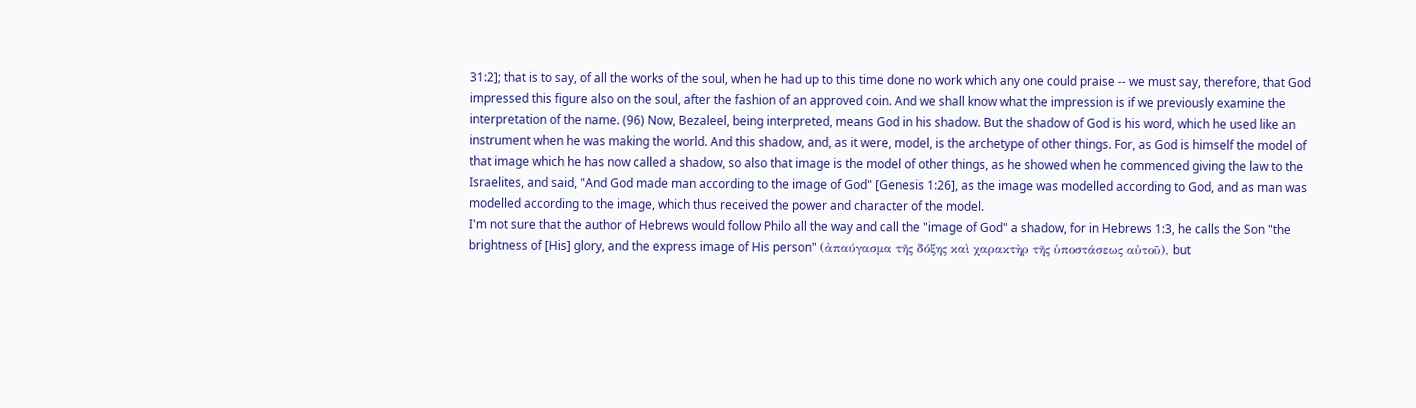31:2]; that is to say, of all the works of the soul, when he had up to this time done no work which any one could praise -- we must say, therefore, that God impressed this figure also on the soul, after the fashion of an approved coin. And we shall know what the impression is if we previously examine the interpretation of the name. (96) Now, Bezaleel, being interpreted, means God in his shadow. But the shadow of God is his word, which he used like an instrument when he was making the world. And this shadow, and, as it were, model, is the archetype of other things. For, as God is himself the model of that image which he has now called a shadow, so also that image is the model of other things, as he showed when he commenced giving the law to the Israelites, and said, "And God made man according to the image of God" [Genesis 1:26], as the image was modelled according to God, and as man was modelled according to the image, which thus received the power and character of the model.
I'm not sure that the author of Hebrews would follow Philo all the way and call the "image of God" a shadow, for in Hebrews 1:3, he calls the Son "the brightness of [His] glory, and the express image of His person" (ἀπαύγασμα τῆς δόξης καὶ χαρακτὴρ τῆς ὑποστάσεως αὐτοῦ), but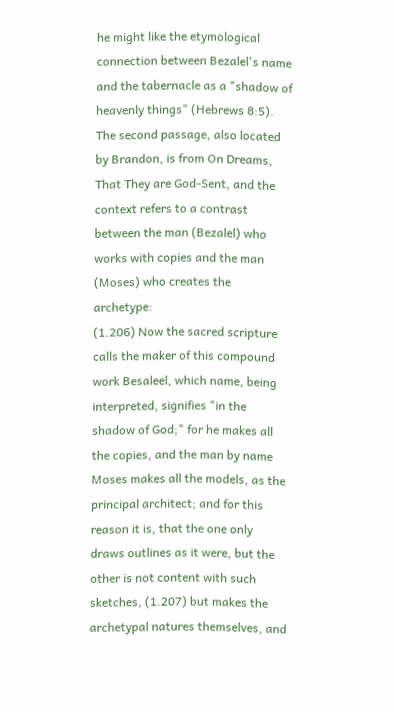he might like the etymological connection between Bezalel's name and the tabernacle as a "shadow of heavenly things" (Hebrews 8:5). The second passage, also located by Brandon, is from On Dreams, That They are God-Sent, and the context refers to a contrast between the man (Bezalel) who works with copies and the man (Moses) who creates the archetype:
(1.206) Now the sacred scripture calls the maker of this compound work Besaleel, which name, being interpreted, signifies "in the shadow of God;" for he makes all the copies, and the man by name Moses makes all the models, as the principal architect; and for this reason it is, that the one only draws outlines as it were, but the other is not content with such sketches, (1.207) but makes the archetypal natures themselves, and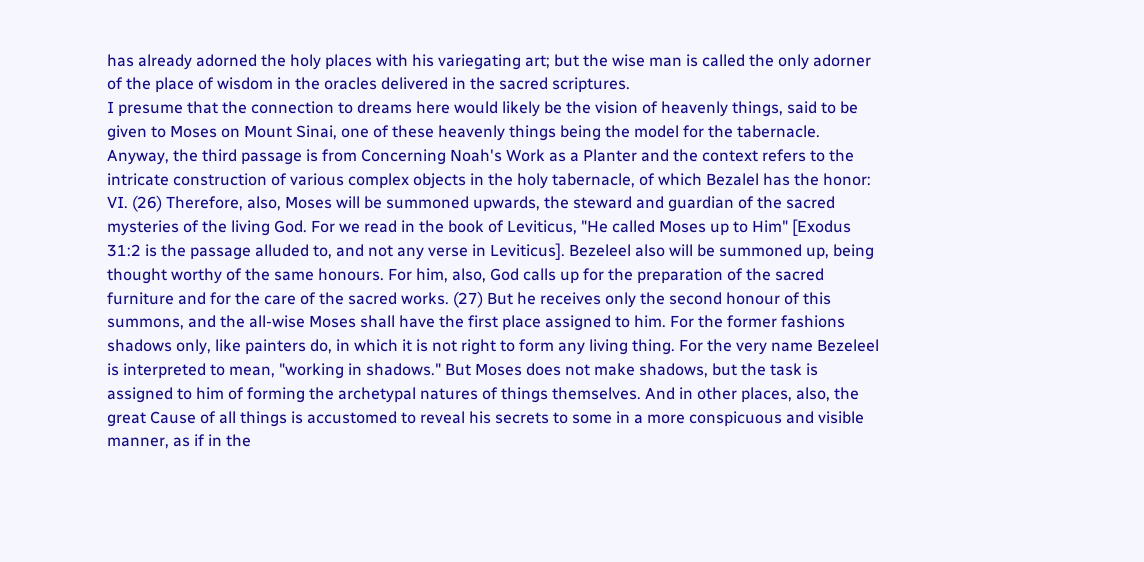has already adorned the holy places with his variegating art; but the wise man is called the only adorner of the place of wisdom in the oracles delivered in the sacred scriptures.
I presume that the connection to dreams here would likely be the vision of heavenly things, said to be given to Moses on Mount Sinai, one of these heavenly things being the model for the tabernacle. Anyway, the third passage is from Concerning Noah's Work as a Planter and the context refers to the intricate construction of various complex objects in the holy tabernacle, of which Bezalel has the honor:
VI. (26) Therefore, also, Moses will be summoned upwards, the steward and guardian of the sacred mysteries of the living God. For we read in the book of Leviticus, "He called Moses up to Him" [Exodus 31:2 is the passage alluded to, and not any verse in Leviticus]. Bezeleel also will be summoned up, being thought worthy of the same honours. For him, also, God calls up for the preparation of the sacred furniture and for the care of the sacred works. (27) But he receives only the second honour of this summons, and the all-wise Moses shall have the first place assigned to him. For the former fashions shadows only, like painters do, in which it is not right to form any living thing. For the very name Bezeleel is interpreted to mean, "working in shadows." But Moses does not make shadows, but the task is assigned to him of forming the archetypal natures of things themselves. And in other places, also, the great Cause of all things is accustomed to reveal his secrets to some in a more conspicuous and visible manner, as if in the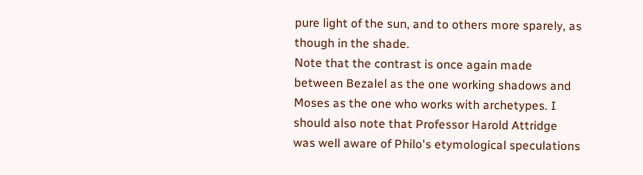pure light of the sun, and to others more sparely, as though in the shade.
Note that the contrast is once again made between Bezalel as the one working shadows and Moses as the one who works with archetypes. I should also note that Professor Harold Attridge was well aware of Philo's etymological speculations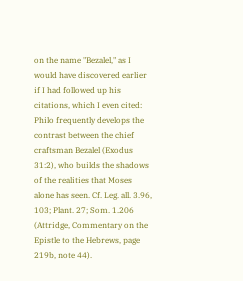on the name "Bezalel," as I would have discovered earlier if I had followed up his citations, which I even cited:
Philo frequently develops the contrast between the chief craftsman Bezalel (Exodus 31:2), who builds the shadows of the realities that Moses alone has seen. Cf. Leg. all. 3.96, 103; Plant. 27; Som. 1.206 (Attridge, Commentary on the Epistle to the Hebrews, page 219b, note 44).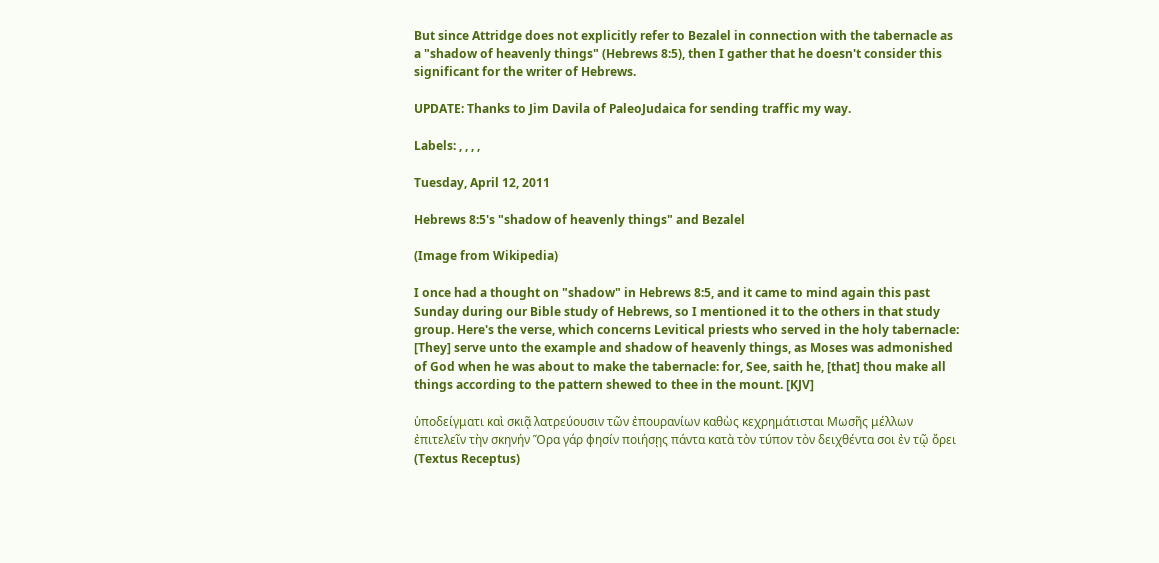But since Attridge does not explicitly refer to Bezalel in connection with the tabernacle as a "shadow of heavenly things" (Hebrews 8:5), then I gather that he doesn't consider this significant for the writer of Hebrews.

UPDATE: Thanks to Jim Davila of PaleoJudaica for sending traffic my way.

Labels: , , , ,

Tuesday, April 12, 2011

Hebrews 8:5's "shadow of heavenly things" and Bezalel

(Image from Wikipedia)

I once had a thought on "shadow" in Hebrews 8:5, and it came to mind again this past Sunday during our Bible study of Hebrews, so I mentioned it to the others in that study group. Here's the verse, which concerns Levitical priests who served in the holy tabernacle:
[They] serve unto the example and shadow of heavenly things, as Moses was admonished of God when he was about to make the tabernacle: for, See, saith he, [that] thou make all things according to the pattern shewed to thee in the mount. [KJV]

ὑποδείγματι καὶ σκιᾷ λατρεύουσιν τῶν ἐπουρανίων καθὼς κεχρημάτισται Μωσῆς μέλλων ἐπιτελεῖν τὴν σκηνήν Ὅρα γάρ φησίν ποιήσῃς πάντα κατὰ τὸν τύπον τὸν δειχθέντα σοι ἐν τῷ ὄρει (Textus Receptus)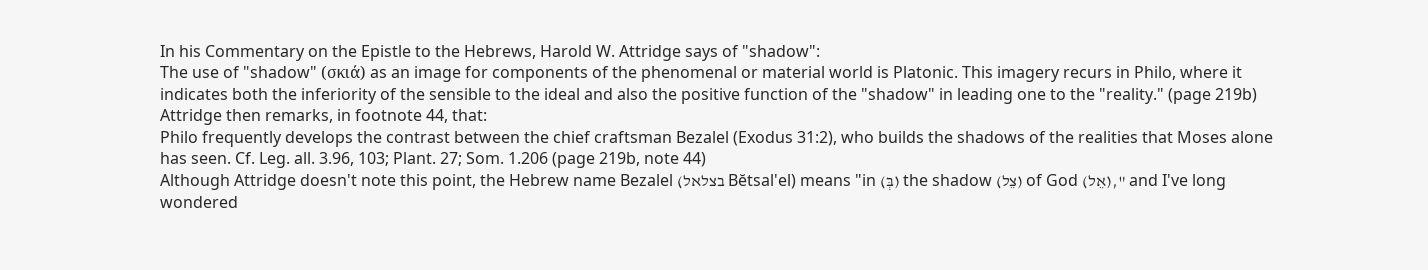In his Commentary on the Epistle to the Hebrews, Harold W. Attridge says of "shadow":
The use of "shadow" (σκιά) as an image for components of the phenomenal or material world is Platonic. This imagery recurs in Philo, where it indicates both the inferiority of the sensible to the ideal and also the positive function of the "shadow" in leading one to the "reality." (page 219b)
Attridge then remarks, in footnote 44, that:
Philo frequently develops the contrast between the chief craftsman Bezalel (Exodus 31:2), who builds the shadows of the realities that Moses alone has seen. Cf. Leg. all. 3.96, 103; Plant. 27; Som. 1.206 (page 219b, note 44)
Although Attridge doesn't note this point, the Hebrew name Bezalel (בצלאל Bĕtsal'el) means "in (בְּ) the shadow (צֵל) of God (אֵל)," and I've long wondered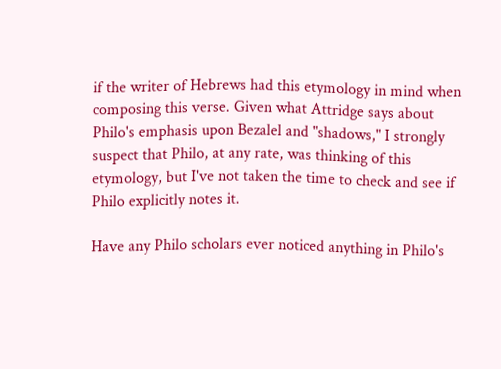if the writer of Hebrews had this etymology in mind when composing this verse. Given what Attridge says about Philo's emphasis upon Bezalel and "shadows," I strongly suspect that Philo, at any rate, was thinking of this etymology, but I've not taken the time to check and see if Philo explicitly notes it.

Have any Philo scholars ever noticed anything in Philo's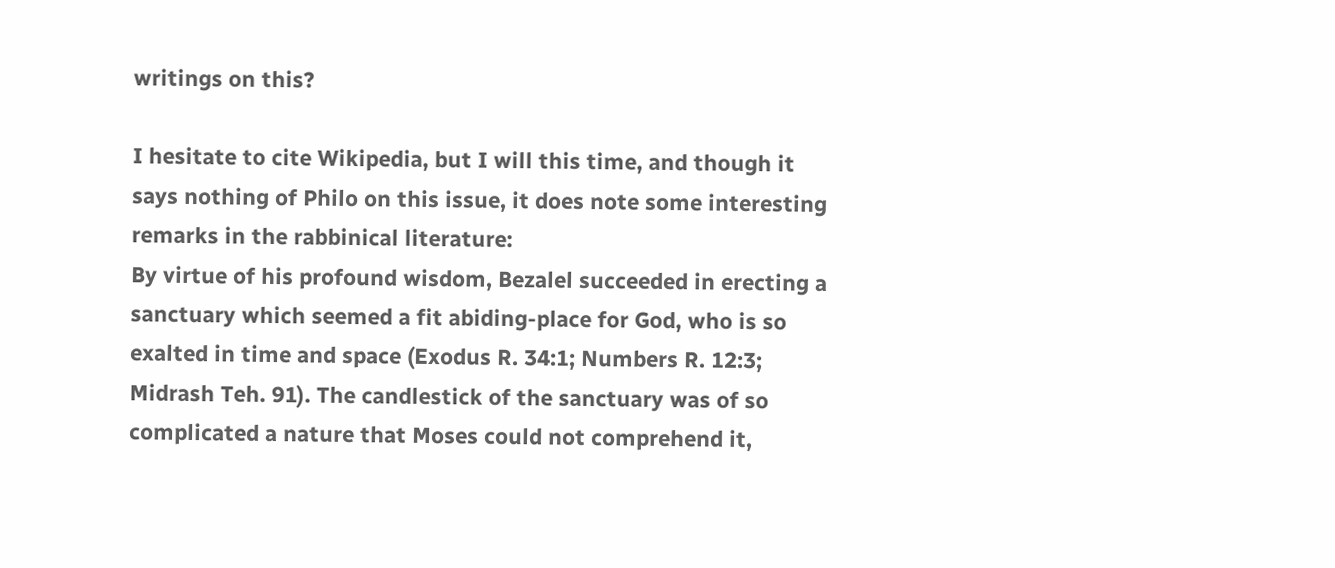writings on this?

I hesitate to cite Wikipedia, but I will this time, and though it says nothing of Philo on this issue, it does note some interesting remarks in the rabbinical literature:
By virtue of his profound wisdom, Bezalel succeeded in erecting a sanctuary which seemed a fit abiding-place for God, who is so exalted in time and space (Exodus R. 34:1; Numbers R. 12:3; Midrash Teh. 91). The candlestick of the sanctuary was of so complicated a nature that Moses could not comprehend it,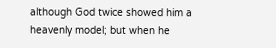although God twice showed him a heavenly model; but when he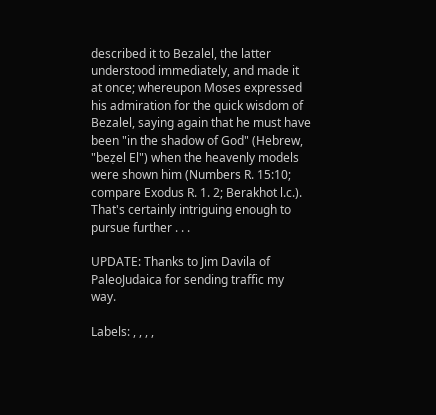described it to Bezalel, the latter understood immediately, and made it at once; whereupon Moses expressed his admiration for the quick wisdom of Bezalel, saying again that he must have been "in the shadow of God" (Hebrew, "beẓel El") when the heavenly models were shown him (Numbers R. 15:10; compare Exodus R. 1. 2; Berakhot l.c.).
That's certainly intriguing enough to pursue further . . .

UPDATE: Thanks to Jim Davila of PaleoJudaica for sending traffic my way.

Labels: , , , ,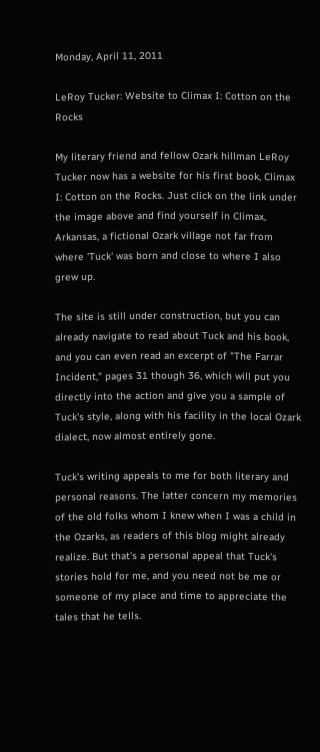Monday, April 11, 2011

LeRoy Tucker: Website to Climax I: Cotton on the Rocks

My literary friend and fellow Ozark hillman LeRoy Tucker now has a website for his first book, Climax I: Cotton on the Rocks. Just click on the link under the image above and find yourself in Climax, Arkansas, a fictional Ozark village not far from where 'Tuck' was born and close to where I also grew up.

The site is still under construction, but you can already navigate to read about Tuck and his book, and you can even read an excerpt of "The Farrar Incident," pages 31 though 36, which will put you directly into the action and give you a sample of Tuck's style, along with his facility in the local Ozark dialect, now almost entirely gone.

Tuck's writing appeals to me for both literary and personal reasons. The latter concern my memories of the old folks whom I knew when I was a child in the Ozarks, as readers of this blog might already realize. But that's a personal appeal that Tuck's stories hold for me, and you need not be me or someone of my place and time to appreciate the tales that he tells.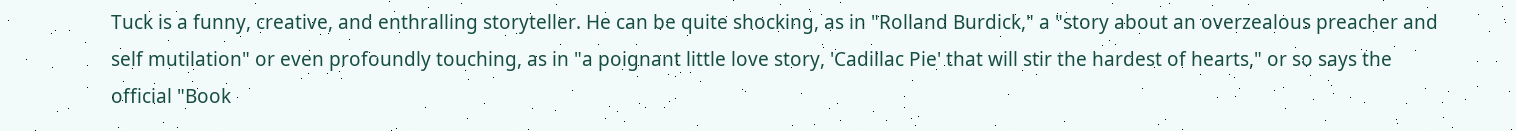Tuck is a funny, creative, and enthralling storyteller. He can be quite shocking, as in "Rolland Burdick," a "story about an overzealous preacher and self mutilation" or even profoundly touching, as in "a poignant little love story, 'Cadillac Pie' that will stir the hardest of hearts," or so says the official "Book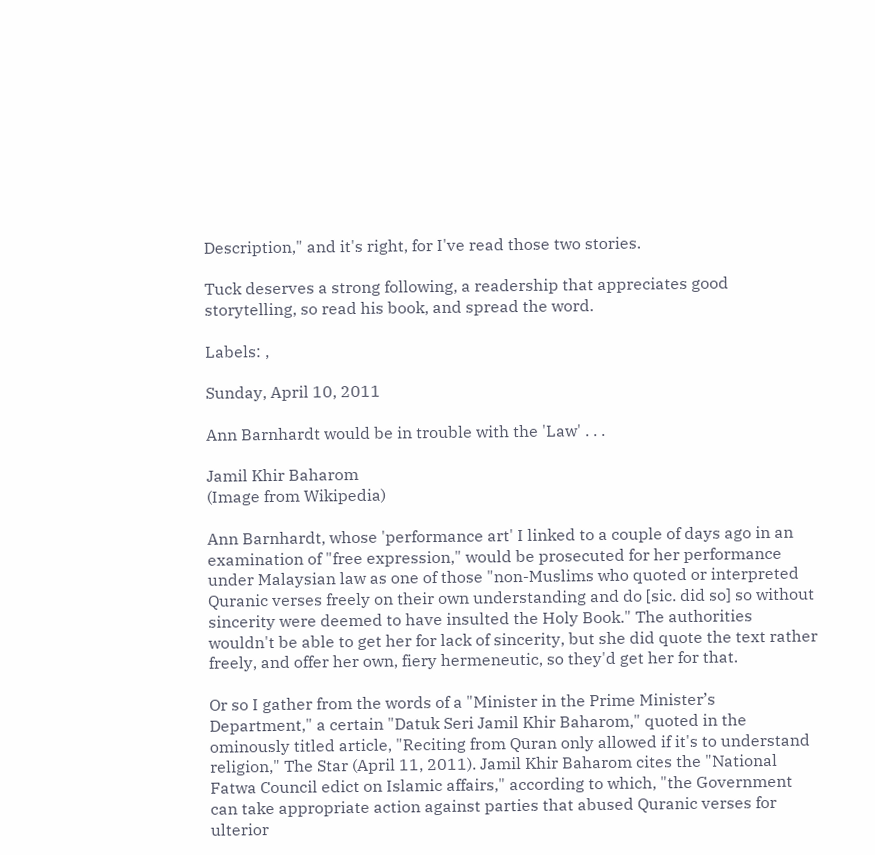Description," and it's right, for I've read those two stories.

Tuck deserves a strong following, a readership that appreciates good storytelling, so read his book, and spread the word.

Labels: ,

Sunday, April 10, 2011

Ann Barnhardt would be in trouble with the 'Law' . . .

Jamil Khir Baharom
(Image from Wikipedia)

Ann Barnhardt, whose 'performance art' I linked to a couple of days ago in an examination of "free expression," would be prosecuted for her performance under Malaysian law as one of those "non-Muslims who quoted or interpreted Quranic verses freely on their own understanding and do [sic. did so] so without sincerity were deemed to have insulted the Holy Book." The authorities wouldn't be able to get her for lack of sincerity, but she did quote the text rather freely, and offer her own, fiery hermeneutic, so they'd get her for that.

Or so I gather from the words of a "Minister in the Prime Minister’s Department," a certain "Datuk Seri Jamil Khir Baharom," quoted in the ominously titled article, "Reciting from Quran only allowed if it's to understand religion," The Star (April 11, 2011). Jamil Khir Baharom cites the "National Fatwa Council edict on Islamic affairs," according to which, "the Government can take appropriate action against parties that abused Quranic verses for ulterior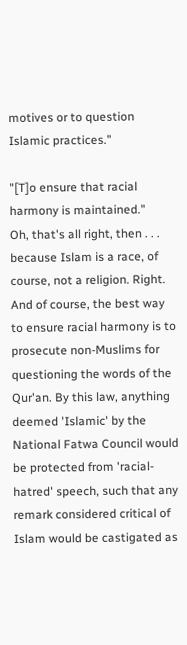motives or to question Islamic practices."

"[T]o ensure that racial harmony is maintained."
Oh, that's all right, then . . . because Islam is a race, of course, not a religion. Right. And of course, the best way to ensure racial harmony is to prosecute non-Muslims for questioning the words of the Qur'an. By this law, anything deemed 'Islamic' by the National Fatwa Council would be protected from 'racial-hatred' speech, such that any remark considered critical of Islam would be castigated as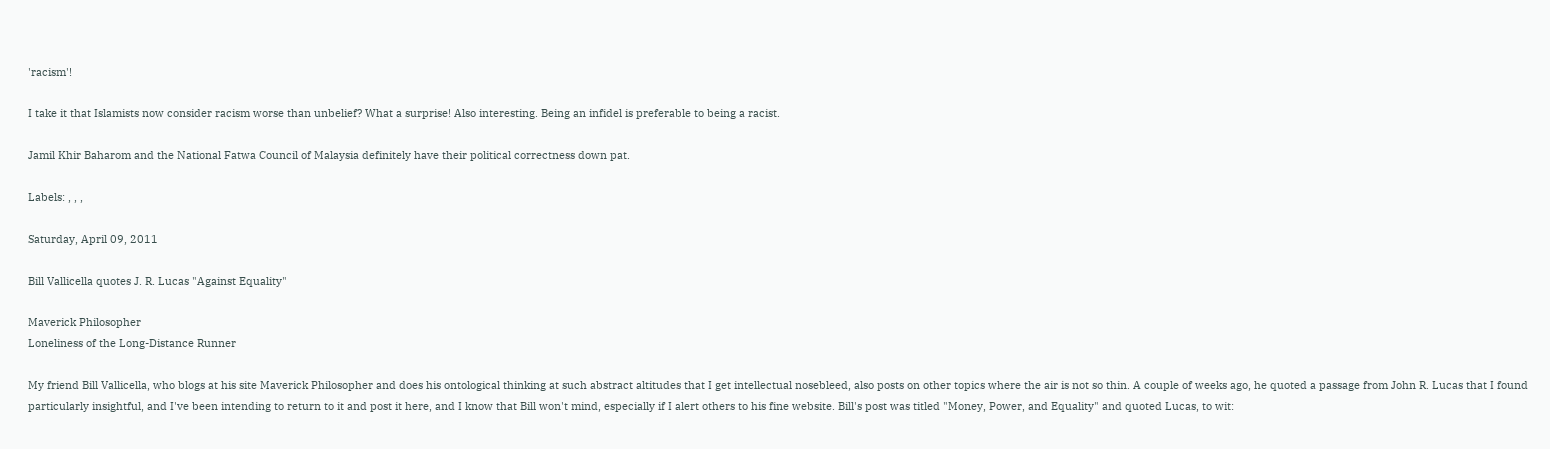'racism'!

I take it that Islamists now consider racism worse than unbelief? What a surprise! Also interesting. Being an infidel is preferable to being a racist.

Jamil Khir Baharom and the National Fatwa Council of Malaysia definitely have their political correctness down pat.

Labels: , , ,

Saturday, April 09, 2011

Bill Vallicella quotes J. R. Lucas "Against Equality"

Maverick Philosopher
Loneliness of the Long-Distance Runner

My friend Bill Vallicella, who blogs at his site Maverick Philosopher and does his ontological thinking at such abstract altitudes that I get intellectual nosebleed, also posts on other topics where the air is not so thin. A couple of weeks ago, he quoted a passage from John R. Lucas that I found particularly insightful, and I've been intending to return to it and post it here, and I know that Bill won't mind, especially if I alert others to his fine website. Bill's post was titled "Money, Power, and Equality" and quoted Lucas, to wit: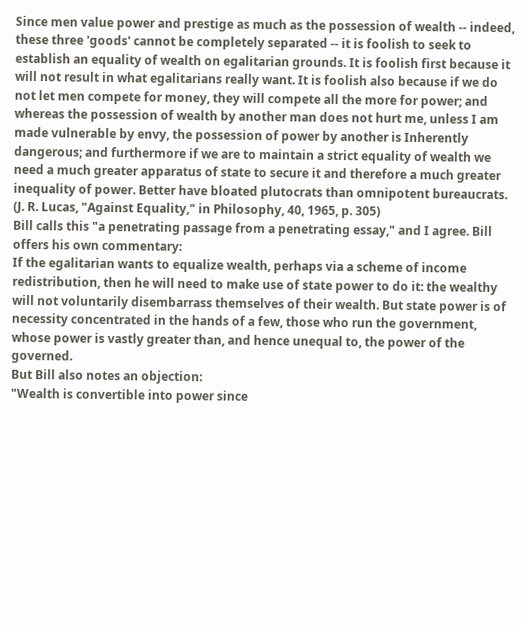Since men value power and prestige as much as the possession of wealth -- indeed, these three 'goods' cannot be completely separated -- it is foolish to seek to establish an equality of wealth on egalitarian grounds. It is foolish first because it will not result in what egalitarians really want. It is foolish also because if we do not let men compete for money, they will compete all the more for power; and whereas the possession of wealth by another man does not hurt me, unless I am made vulnerable by envy, the possession of power by another is Inherently dangerous; and furthermore if we are to maintain a strict equality of wealth we need a much greater apparatus of state to secure it and therefore a much greater inequality of power. Better have bloated plutocrats than omnipotent bureaucrats. (J. R. Lucas, "Against Equality," in Philosophy, 40, 1965, p. 305)
Bill calls this "a penetrating passage from a penetrating essay," and I agree. Bill offers his own commentary:
If the egalitarian wants to equalize wealth, perhaps via a scheme of income redistribution, then he will need to make use of state power to do it: the wealthy will not voluntarily disembarrass themselves of their wealth. But state power is of necessity concentrated in the hands of a few, those who run the government, whose power is vastly greater than, and hence unequal to, the power of the governed.
But Bill also notes an objection:
"Wealth is convertible into power since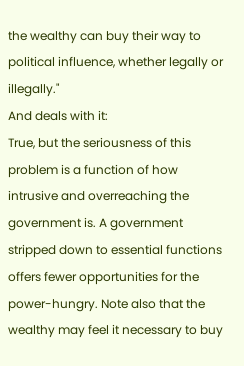the wealthy can buy their way to political influence, whether legally or illegally."
And deals with it:
True, but the seriousness of this problem is a function of how intrusive and overreaching the government is. A government stripped down to essential functions offers fewer opportunities for the power-hungry. Note also that the wealthy may feel it necessary to buy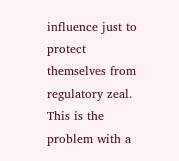influence just to protect themselves from regulatory zeal.
This is the problem with a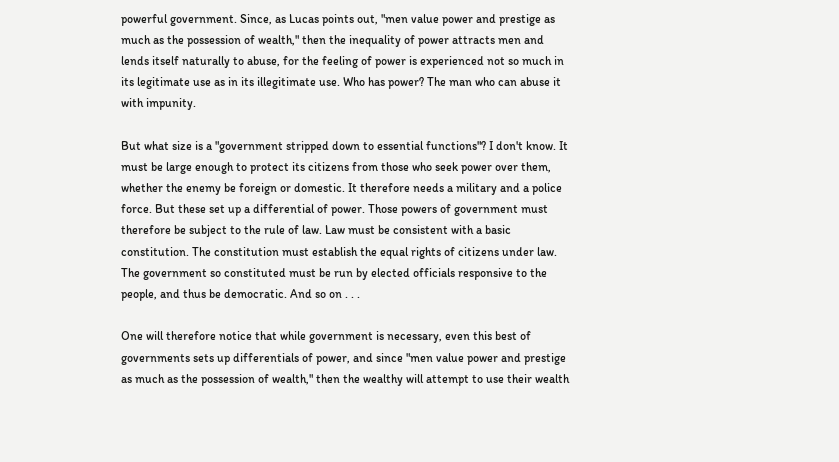powerful government. Since, as Lucas points out, "men value power and prestige as much as the possession of wealth," then the inequality of power attracts men and lends itself naturally to abuse, for the feeling of power is experienced not so much in its legitimate use as in its illegitimate use. Who has power? The man who can abuse it with impunity.

But what size is a "government stripped down to essential functions"? I don't know. It must be large enough to protect its citizens from those who seek power over them, whether the enemy be foreign or domestic. It therefore needs a military and a police force. But these set up a differential of power. Those powers of government must therefore be subject to the rule of law. Law must be consistent with a basic constitution. The constitution must establish the equal rights of citizens under law. The government so constituted must be run by elected officials responsive to the people, and thus be democratic. And so on . . .

One will therefore notice that while government is necessary, even this best of governments sets up differentials of power, and since "men value power and prestige as much as the possession of wealth," then the wealthy will attempt to use their wealth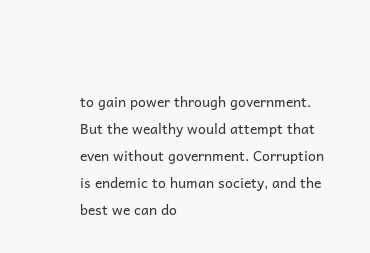to gain power through government. But the wealthy would attempt that even without government. Corruption is endemic to human society, and the best we can do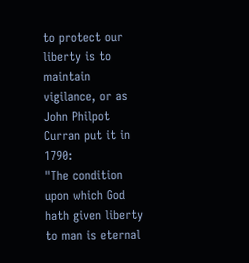to protect our liberty is to maintain vigilance, or as John Philpot Curran put it in 1790:
"The condition upon which God hath given liberty to man is eternal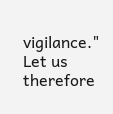vigilance."
Let us therefore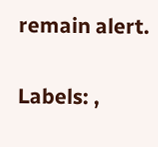remain alert.

Labels: ,